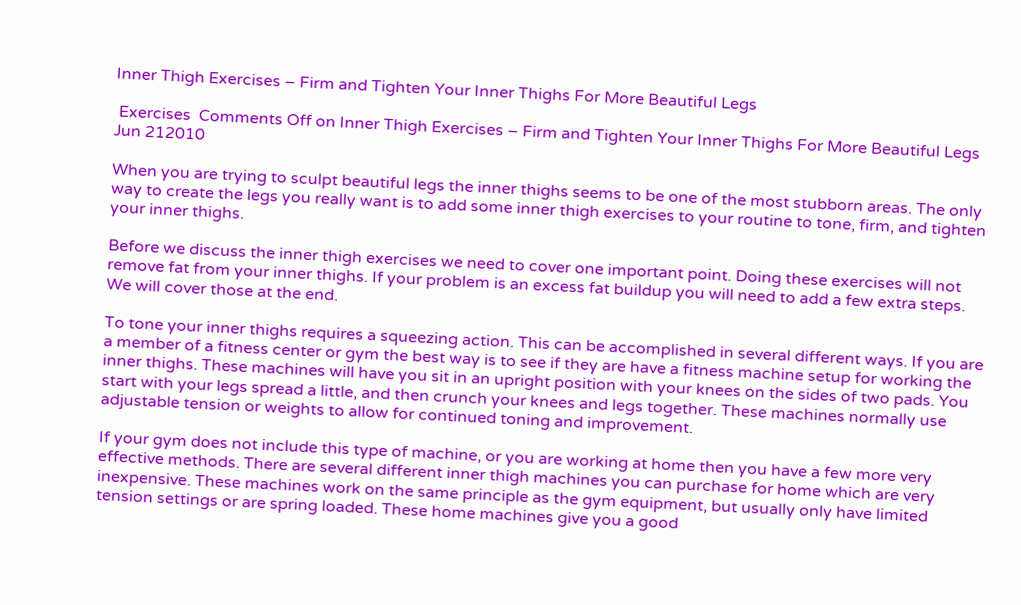Inner Thigh Exercises – Firm and Tighten Your Inner Thighs For More Beautiful Legs

 Exercises  Comments Off on Inner Thigh Exercises – Firm and Tighten Your Inner Thighs For More Beautiful Legs
Jun 212010

When you are trying to sculpt beautiful legs the inner thighs seems to be one of the most stubborn areas. The only way to create the legs you really want is to add some inner thigh exercises to your routine to tone, firm, and tighten your inner thighs.

Before we discuss the inner thigh exercises we need to cover one important point. Doing these exercises will not remove fat from your inner thighs. If your problem is an excess fat buildup you will need to add a few extra steps. We will cover those at the end.

To tone your inner thighs requires a squeezing action. This can be accomplished in several different ways. If you are a member of a fitness center or gym the best way is to see if they are have a fitness machine setup for working the inner thighs. These machines will have you sit in an upright position with your knees on the sides of two pads. You start with your legs spread a little, and then crunch your knees and legs together. These machines normally use adjustable tension or weights to allow for continued toning and improvement.

If your gym does not include this type of machine, or you are working at home then you have a few more very effective methods. There are several different inner thigh machines you can purchase for home which are very inexpensive. These machines work on the same principle as the gym equipment, but usually only have limited tension settings or are spring loaded. These home machines give you a good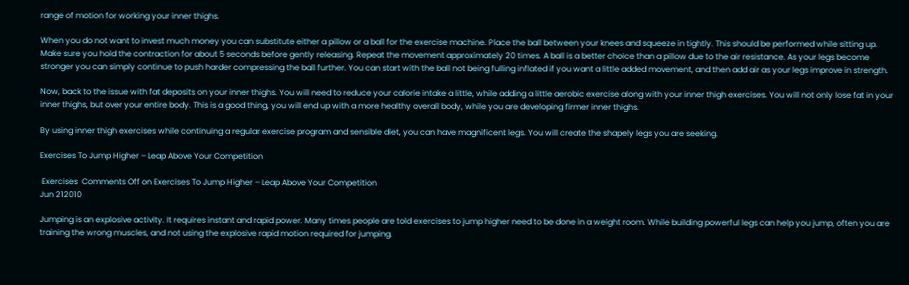range of motion for working your inner thighs.

When you do not want to invest much money you can substitute either a pillow or a ball for the exercise machine. Place the ball between your knees and squeeze in tightly. This should be performed while sitting up. Make sure you hold the contraction for about 5 seconds before gently releasing. Repeat the movement approximately 20 times. A ball is a better choice than a pillow due to the air resistance. As your legs become stronger you can simply continue to push harder compressing the ball further. You can start with the ball not being fulling inflated if you want a little added movement, and then add air as your legs improve in strength.

Now, back to the issue with fat deposits on your inner thighs. You will need to reduce your calorie intake a little, while adding a little aerobic exercise along with your inner thigh exercises. You will not only lose fat in your inner thighs, but over your entire body. This is a good thing, you will end up with a more healthy overall body, while you are developing firmer inner thighs.

By using inner thigh exercises while continuing a regular exercise program and sensible diet, you can have magnificent legs. You will create the shapely legs you are seeking.

Exercises To Jump Higher – Leap Above Your Competition

 Exercises  Comments Off on Exercises To Jump Higher – Leap Above Your Competition
Jun 212010

Jumping is an explosive activity. It requires instant and rapid power. Many times people are told exercises to jump higher need to be done in a weight room. While building powerful legs can help you jump, often you are training the wrong muscles, and not using the explosive rapid motion required for jumping.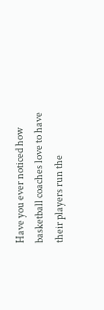Have you ever noticed how basketball coaches love to have their players run the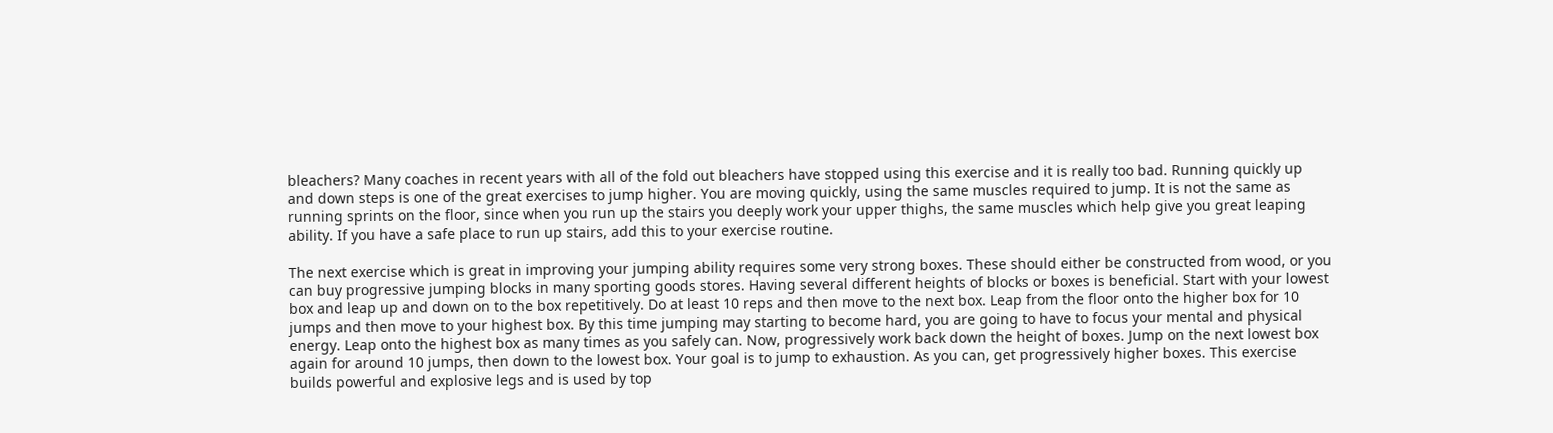bleachers? Many coaches in recent years with all of the fold out bleachers have stopped using this exercise and it is really too bad. Running quickly up and down steps is one of the great exercises to jump higher. You are moving quickly, using the same muscles required to jump. It is not the same as running sprints on the floor, since when you run up the stairs you deeply work your upper thighs, the same muscles which help give you great leaping ability. If you have a safe place to run up stairs, add this to your exercise routine.

The next exercise which is great in improving your jumping ability requires some very strong boxes. These should either be constructed from wood, or you can buy progressive jumping blocks in many sporting goods stores. Having several different heights of blocks or boxes is beneficial. Start with your lowest box and leap up and down on to the box repetitively. Do at least 10 reps and then move to the next box. Leap from the floor onto the higher box for 10 jumps and then move to your highest box. By this time jumping may starting to become hard, you are going to have to focus your mental and physical energy. Leap onto the highest box as many times as you safely can. Now, progressively work back down the height of boxes. Jump on the next lowest box again for around 10 jumps, then down to the lowest box. Your goal is to jump to exhaustion. As you can, get progressively higher boxes. This exercise builds powerful and explosive legs and is used by top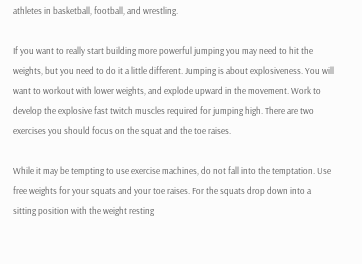athletes in basketball, football, and wrestling.

If you want to really start building more powerful jumping you may need to hit the weights, but you need to do it a little different. Jumping is about explosiveness. You will want to workout with lower weights, and explode upward in the movement. Work to develop the explosive fast twitch muscles required for jumping high. There are two exercises you should focus on the squat and the toe raises.

While it may be tempting to use exercise machines, do not fall into the temptation. Use free weights for your squats and your toe raises. For the squats drop down into a sitting position with the weight resting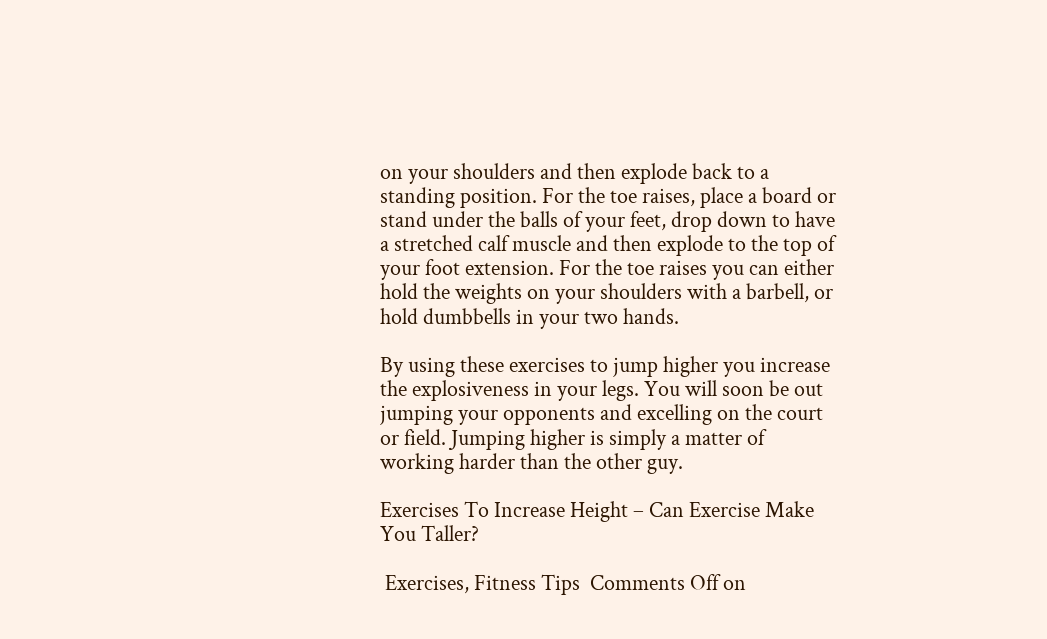on your shoulders and then explode back to a standing position. For the toe raises, place a board or stand under the balls of your feet, drop down to have a stretched calf muscle and then explode to the top of your foot extension. For the toe raises you can either hold the weights on your shoulders with a barbell, or hold dumbbells in your two hands.

By using these exercises to jump higher you increase the explosiveness in your legs. You will soon be out jumping your opponents and excelling on the court or field. Jumping higher is simply a matter of working harder than the other guy.

Exercises To Increase Height – Can Exercise Make You Taller?

 Exercises, Fitness Tips  Comments Off on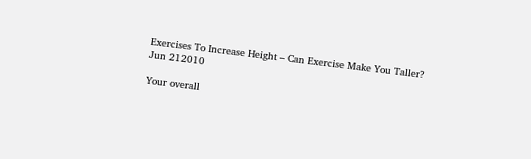Exercises To Increase Height – Can Exercise Make You Taller?
Jun 212010

Your overall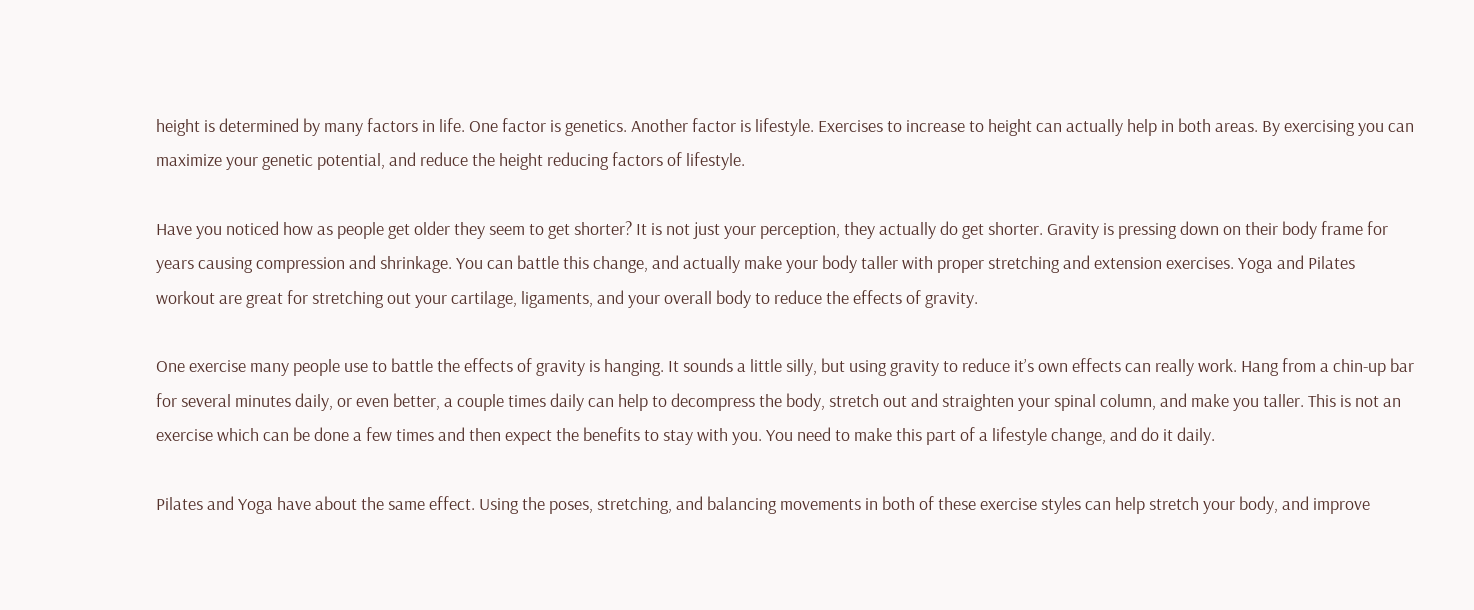height is determined by many factors in life. One factor is genetics. Another factor is lifestyle. Exercises to increase to height can actually help in both areas. By exercising you can maximize your genetic potential, and reduce the height reducing factors of lifestyle.

Have you noticed how as people get older they seem to get shorter? It is not just your perception, they actually do get shorter. Gravity is pressing down on their body frame for years causing compression and shrinkage. You can battle this change, and actually make your body taller with proper stretching and extension exercises. Yoga and Pilates workout are great for stretching out your cartilage, ligaments, and your overall body to reduce the effects of gravity.

One exercise many people use to battle the effects of gravity is hanging. It sounds a little silly, but using gravity to reduce it’s own effects can really work. Hang from a chin-up bar for several minutes daily, or even better, a couple times daily can help to decompress the body, stretch out and straighten your spinal column, and make you taller. This is not an exercise which can be done a few times and then expect the benefits to stay with you. You need to make this part of a lifestyle change, and do it daily.

Pilates and Yoga have about the same effect. Using the poses, stretching, and balancing movements in both of these exercise styles can help stretch your body, and improve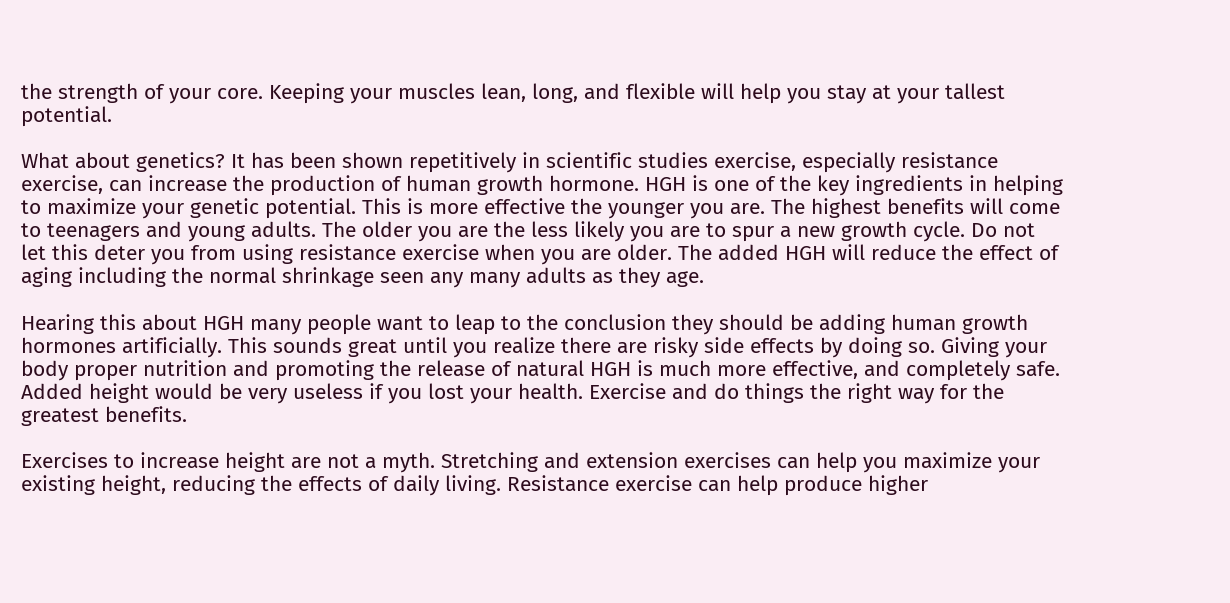the strength of your core. Keeping your muscles lean, long, and flexible will help you stay at your tallest potential.

What about genetics? It has been shown repetitively in scientific studies exercise, especially resistance exercise, can increase the production of human growth hormone. HGH is one of the key ingredients in helping to maximize your genetic potential. This is more effective the younger you are. The highest benefits will come to teenagers and young adults. The older you are the less likely you are to spur a new growth cycle. Do not let this deter you from using resistance exercise when you are older. The added HGH will reduce the effect of aging including the normal shrinkage seen any many adults as they age.

Hearing this about HGH many people want to leap to the conclusion they should be adding human growth hormones artificially. This sounds great until you realize there are risky side effects by doing so. Giving your body proper nutrition and promoting the release of natural HGH is much more effective, and completely safe. Added height would be very useless if you lost your health. Exercise and do things the right way for the greatest benefits.

Exercises to increase height are not a myth. Stretching and extension exercises can help you maximize your existing height, reducing the effects of daily living. Resistance exercise can help produce higher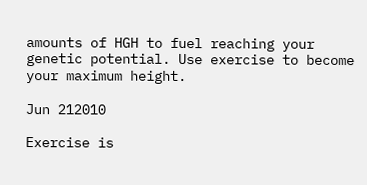amounts of HGH to fuel reaching your genetic potential. Use exercise to become your maximum height.

Jun 212010

Exercise is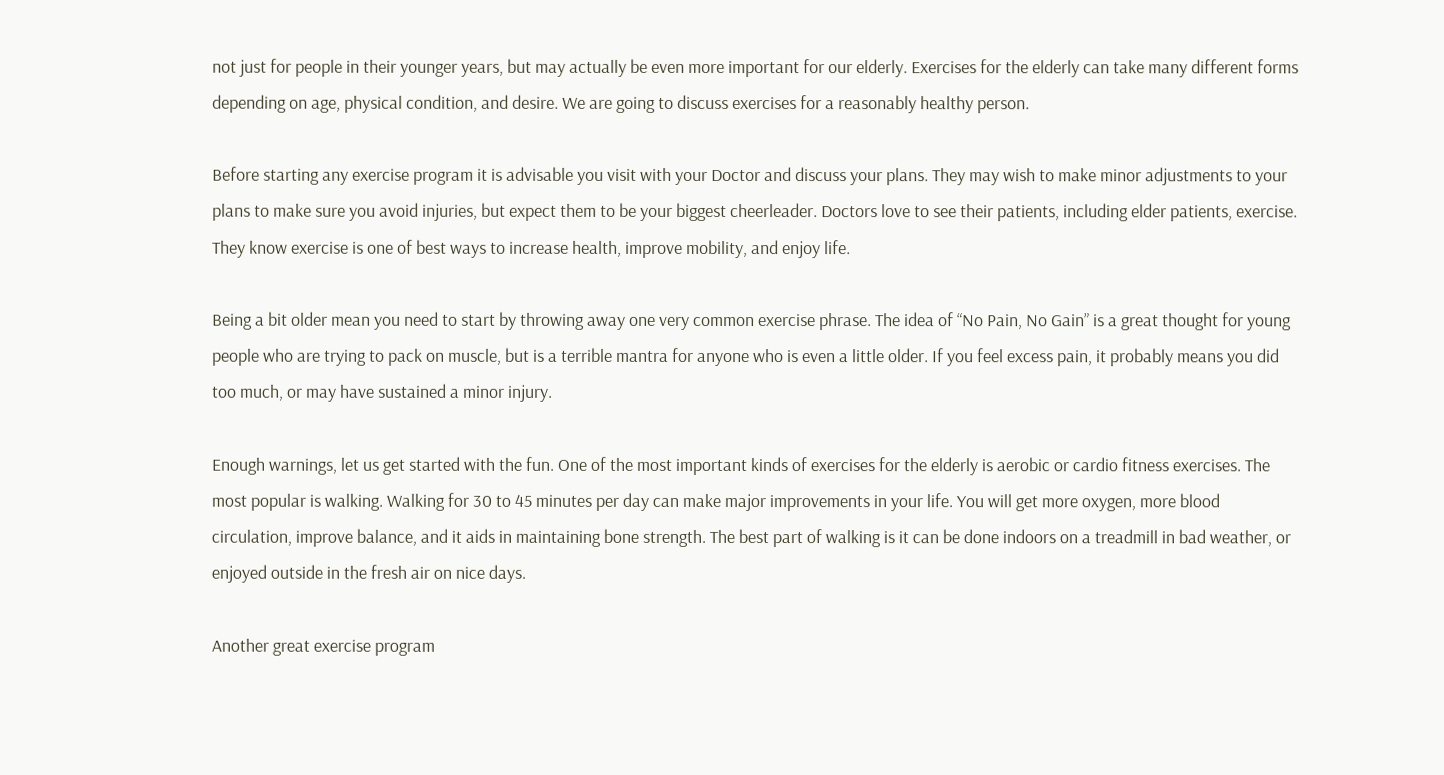not just for people in their younger years, but may actually be even more important for our elderly. Exercises for the elderly can take many different forms depending on age, physical condition, and desire. We are going to discuss exercises for a reasonably healthy person.

Before starting any exercise program it is advisable you visit with your Doctor and discuss your plans. They may wish to make minor adjustments to your plans to make sure you avoid injuries, but expect them to be your biggest cheerleader. Doctors love to see their patients, including elder patients, exercise. They know exercise is one of best ways to increase health, improve mobility, and enjoy life.

Being a bit older mean you need to start by throwing away one very common exercise phrase. The idea of “No Pain, No Gain” is a great thought for young people who are trying to pack on muscle, but is a terrible mantra for anyone who is even a little older. If you feel excess pain, it probably means you did too much, or may have sustained a minor injury.

Enough warnings, let us get started with the fun. One of the most important kinds of exercises for the elderly is aerobic or cardio fitness exercises. The most popular is walking. Walking for 30 to 45 minutes per day can make major improvements in your life. You will get more oxygen, more blood circulation, improve balance, and it aids in maintaining bone strength. The best part of walking is it can be done indoors on a treadmill in bad weather, or enjoyed outside in the fresh air on nice days.

Another great exercise program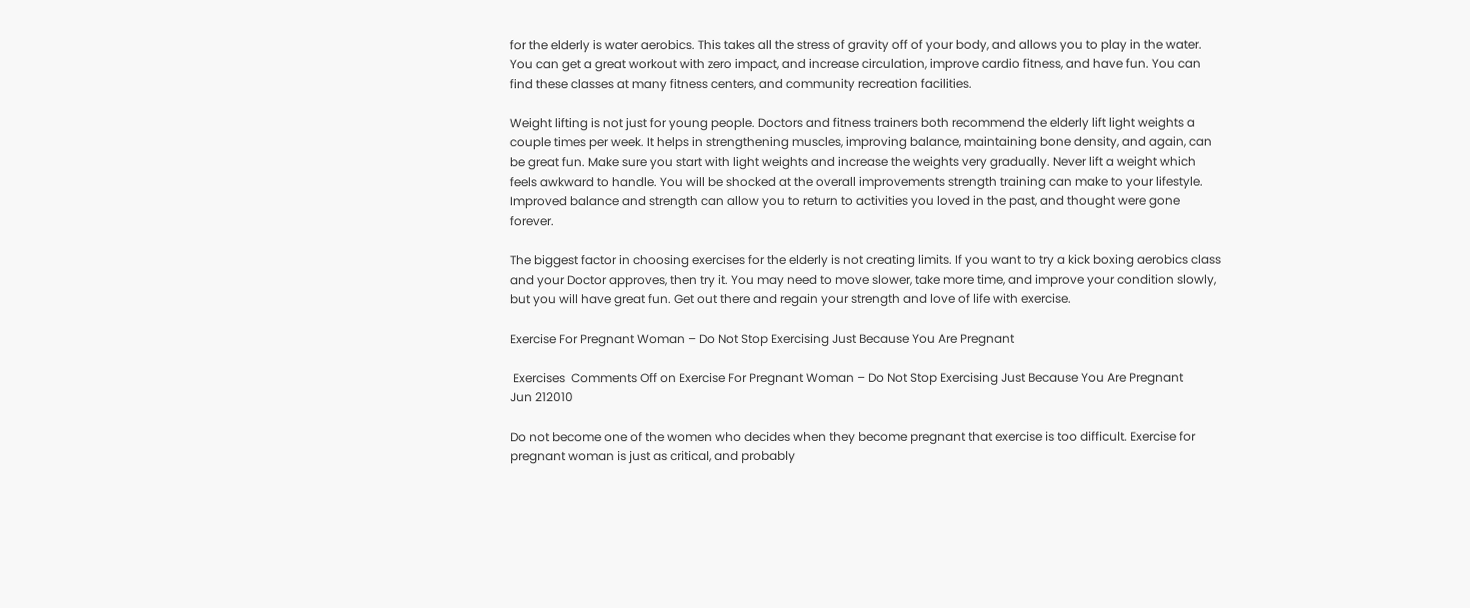for the elderly is water aerobics. This takes all the stress of gravity off of your body, and allows you to play in the water. You can get a great workout with zero impact, and increase circulation, improve cardio fitness, and have fun. You can find these classes at many fitness centers, and community recreation facilities.

Weight lifting is not just for young people. Doctors and fitness trainers both recommend the elderly lift light weights a couple times per week. It helps in strengthening muscles, improving balance, maintaining bone density, and again, can be great fun. Make sure you start with light weights and increase the weights very gradually. Never lift a weight which feels awkward to handle. You will be shocked at the overall improvements strength training can make to your lifestyle. Improved balance and strength can allow you to return to activities you loved in the past, and thought were gone forever.

The biggest factor in choosing exercises for the elderly is not creating limits. If you want to try a kick boxing aerobics class and your Doctor approves, then try it. You may need to move slower, take more time, and improve your condition slowly, but you will have great fun. Get out there and regain your strength and love of life with exercise.

Exercise For Pregnant Woman – Do Not Stop Exercising Just Because You Are Pregnant

 Exercises  Comments Off on Exercise For Pregnant Woman – Do Not Stop Exercising Just Because You Are Pregnant
Jun 212010

Do not become one of the women who decides when they become pregnant that exercise is too difficult. Exercise for pregnant woman is just as critical, and probably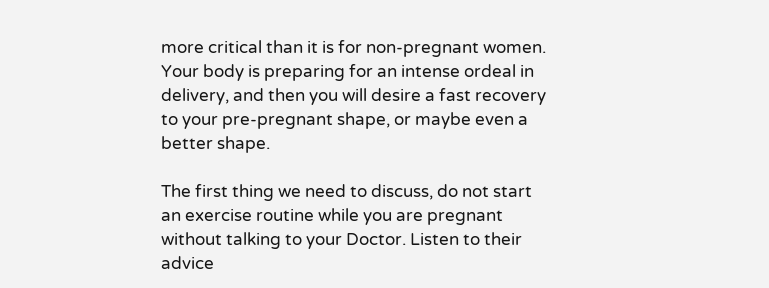more critical than it is for non-pregnant women. Your body is preparing for an intense ordeal in delivery, and then you will desire a fast recovery to your pre-pregnant shape, or maybe even a better shape.

The first thing we need to discuss, do not start an exercise routine while you are pregnant without talking to your Doctor. Listen to their advice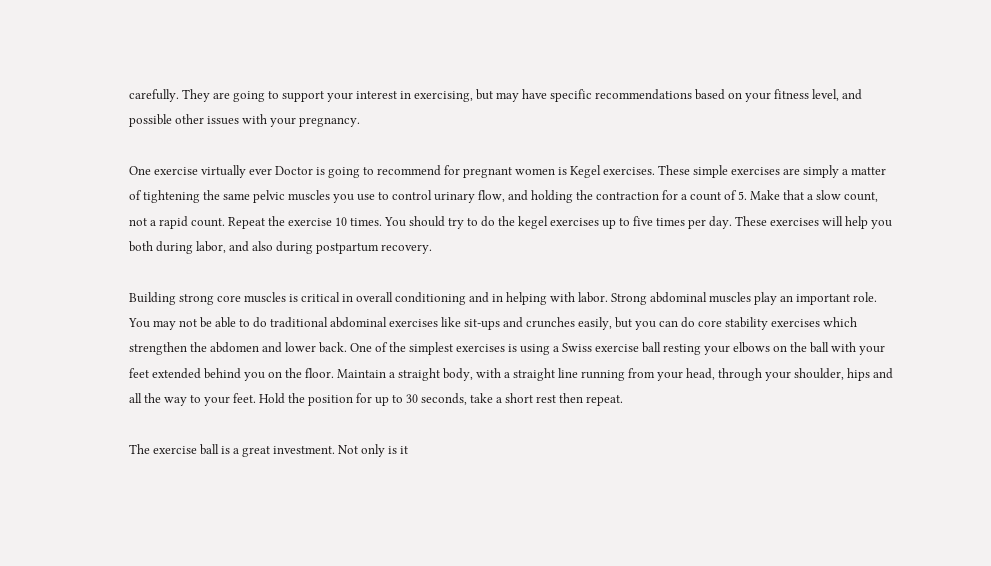carefully. They are going to support your interest in exercising, but may have specific recommendations based on your fitness level, and possible other issues with your pregnancy.

One exercise virtually ever Doctor is going to recommend for pregnant women is Kegel exercises. These simple exercises are simply a matter of tightening the same pelvic muscles you use to control urinary flow, and holding the contraction for a count of 5. Make that a slow count, not a rapid count. Repeat the exercise 10 times. You should try to do the kegel exercises up to five times per day. These exercises will help you both during labor, and also during postpartum recovery.

Building strong core muscles is critical in overall conditioning and in helping with labor. Strong abdominal muscles play an important role. You may not be able to do traditional abdominal exercises like sit-ups and crunches easily, but you can do core stability exercises which strengthen the abdomen and lower back. One of the simplest exercises is using a Swiss exercise ball resting your elbows on the ball with your feet extended behind you on the floor. Maintain a straight body, with a straight line running from your head, through your shoulder, hips and all the way to your feet. Hold the position for up to 30 seconds, take a short rest then repeat.

The exercise ball is a great investment. Not only is it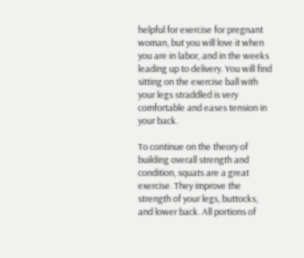helpful for exercise for pregnant woman, but you will love it when you are in labor, and in the weeks leading up to delivery. You will find sitting on the exercise ball with your legs straddled is very comfortable and eases tension in your back.

To continue on the theory of building overall strength and condition, squats are a great exercise. They improve the strength of your legs, buttocks, and lower back. All portions of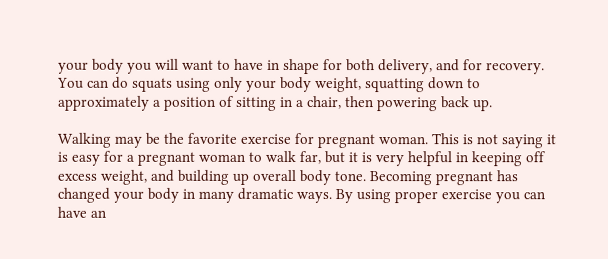your body you will want to have in shape for both delivery, and for recovery. You can do squats using only your body weight, squatting down to approximately a position of sitting in a chair, then powering back up.

Walking may be the favorite exercise for pregnant woman. This is not saying it is easy for a pregnant woman to walk far, but it is very helpful in keeping off excess weight, and building up overall body tone. Becoming pregnant has changed your body in many dramatic ways. By using proper exercise you can have an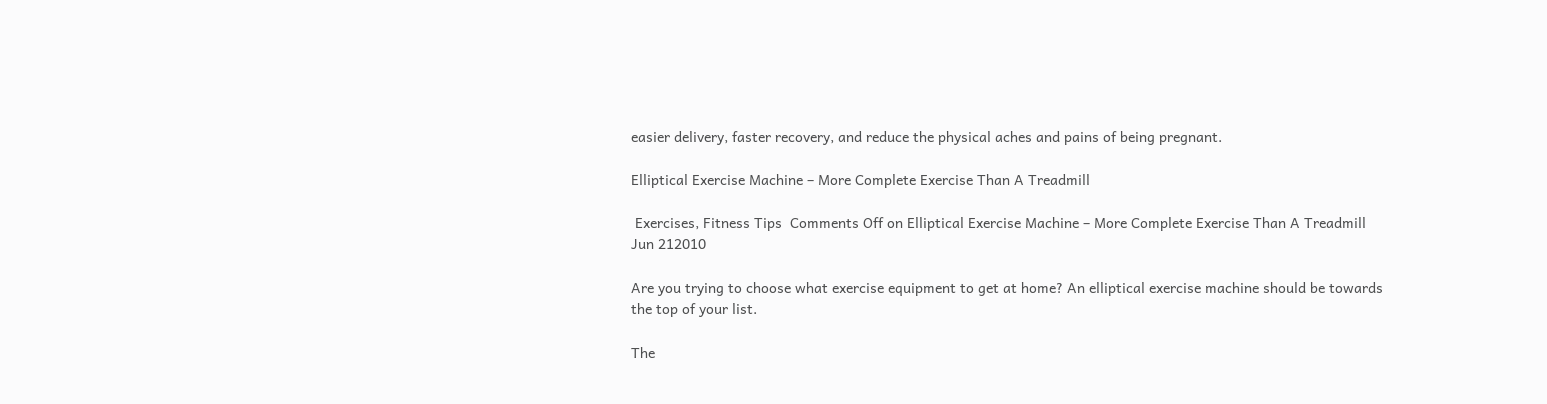easier delivery, faster recovery, and reduce the physical aches and pains of being pregnant.

Elliptical Exercise Machine – More Complete Exercise Than A Treadmill

 Exercises, Fitness Tips  Comments Off on Elliptical Exercise Machine – More Complete Exercise Than A Treadmill
Jun 212010

Are you trying to choose what exercise equipment to get at home? An elliptical exercise machine should be towards the top of your list.

The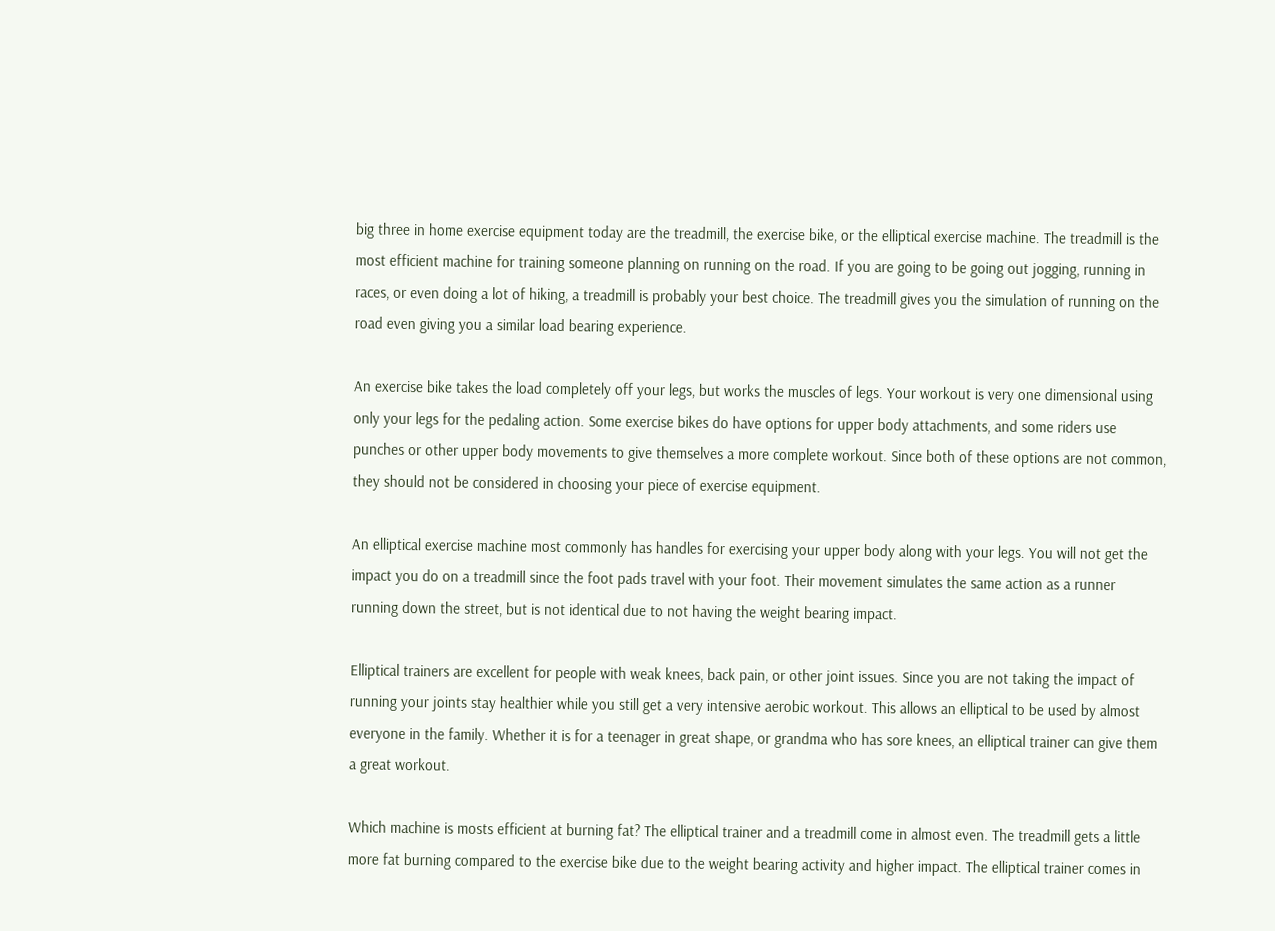big three in home exercise equipment today are the treadmill, the exercise bike, or the elliptical exercise machine. The treadmill is the most efficient machine for training someone planning on running on the road. If you are going to be going out jogging, running in races, or even doing a lot of hiking, a treadmill is probably your best choice. The treadmill gives you the simulation of running on the road even giving you a similar load bearing experience.

An exercise bike takes the load completely off your legs, but works the muscles of legs. Your workout is very one dimensional using only your legs for the pedaling action. Some exercise bikes do have options for upper body attachments, and some riders use punches or other upper body movements to give themselves a more complete workout. Since both of these options are not common, they should not be considered in choosing your piece of exercise equipment.

An elliptical exercise machine most commonly has handles for exercising your upper body along with your legs. You will not get the impact you do on a treadmill since the foot pads travel with your foot. Their movement simulates the same action as a runner running down the street, but is not identical due to not having the weight bearing impact.

Elliptical trainers are excellent for people with weak knees, back pain, or other joint issues. Since you are not taking the impact of running your joints stay healthier while you still get a very intensive aerobic workout. This allows an elliptical to be used by almost everyone in the family. Whether it is for a teenager in great shape, or grandma who has sore knees, an elliptical trainer can give them a great workout.

Which machine is mosts efficient at burning fat? The elliptical trainer and a treadmill come in almost even. The treadmill gets a little more fat burning compared to the exercise bike due to the weight bearing activity and higher impact. The elliptical trainer comes in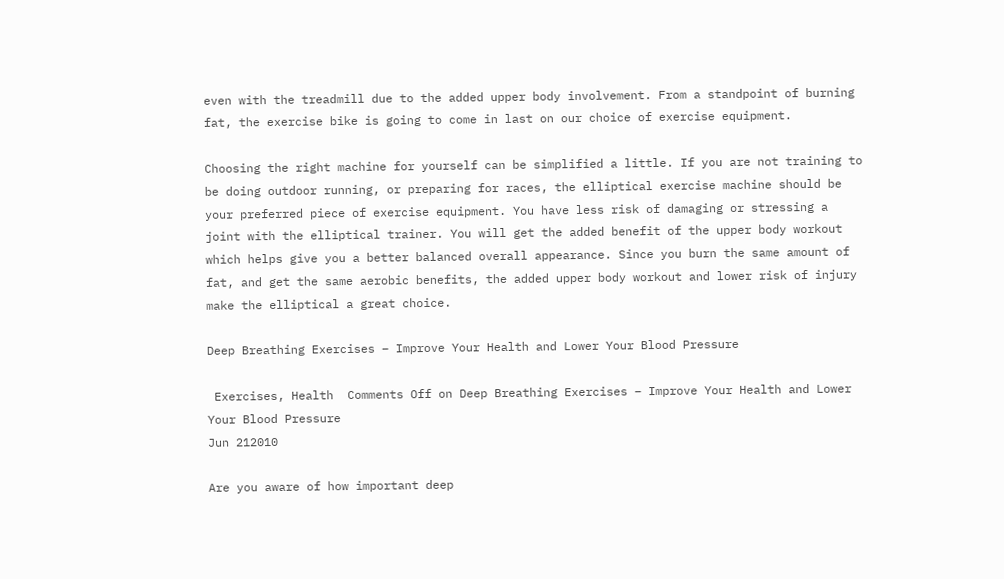even with the treadmill due to the added upper body involvement. From a standpoint of burning fat, the exercise bike is going to come in last on our choice of exercise equipment.

Choosing the right machine for yourself can be simplified a little. If you are not training to be doing outdoor running, or preparing for races, the elliptical exercise machine should be your preferred piece of exercise equipment. You have less risk of damaging or stressing a joint with the elliptical trainer. You will get the added benefit of the upper body workout which helps give you a better balanced overall appearance. Since you burn the same amount of fat, and get the same aerobic benefits, the added upper body workout and lower risk of injury make the elliptical a great choice.

Deep Breathing Exercises – Improve Your Health and Lower Your Blood Pressure

 Exercises, Health  Comments Off on Deep Breathing Exercises – Improve Your Health and Lower Your Blood Pressure
Jun 212010

Are you aware of how important deep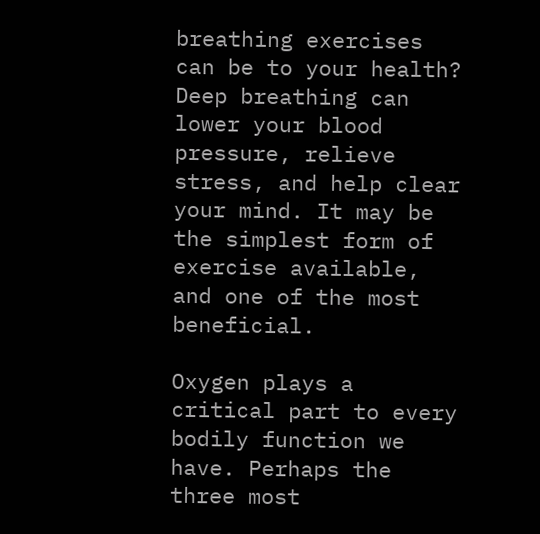breathing exercises can be to your health? Deep breathing can lower your blood pressure, relieve stress, and help clear your mind. It may be the simplest form of exercise available, and one of the most beneficial.

Oxygen plays a critical part to every bodily function we have. Perhaps the three most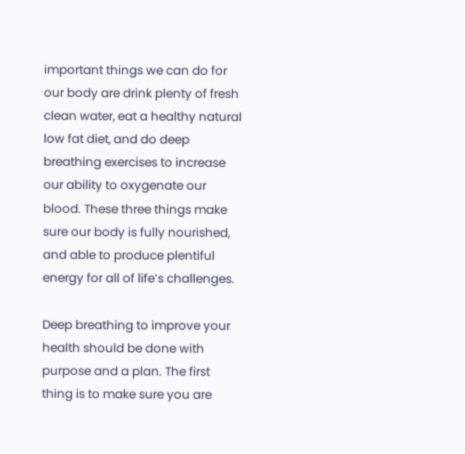important things we can do for our body are drink plenty of fresh clean water, eat a healthy natural low fat diet, and do deep breathing exercises to increase our ability to oxygenate our blood. These three things make sure our body is fully nourished, and able to produce plentiful energy for all of life’s challenges.

Deep breathing to improve your health should be done with purpose and a plan. The first thing is to make sure you are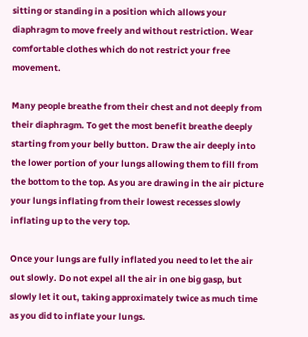sitting or standing in a position which allows your diaphragm to move freely and without restriction. Wear comfortable clothes which do not restrict your free movement.

Many people breathe from their chest and not deeply from their diaphragm. To get the most benefit breathe deeply starting from your belly button. Draw the air deeply into the lower portion of your lungs allowing them to fill from the bottom to the top. As you are drawing in the air picture your lungs inflating from their lowest recesses slowly inflating up to the very top.

Once your lungs are fully inflated you need to let the air out slowly. Do not expel all the air in one big gasp, but slowly let it out, taking approximately twice as much time as you did to inflate your lungs.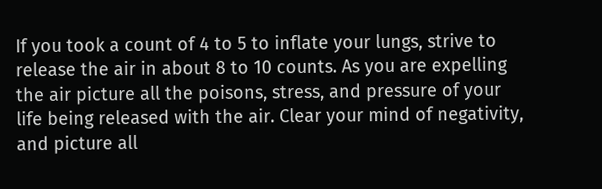If you took a count of 4 to 5 to inflate your lungs, strive to release the air in about 8 to 10 counts. As you are expelling the air picture all the poisons, stress, and pressure of your life being released with the air. Clear your mind of negativity, and picture all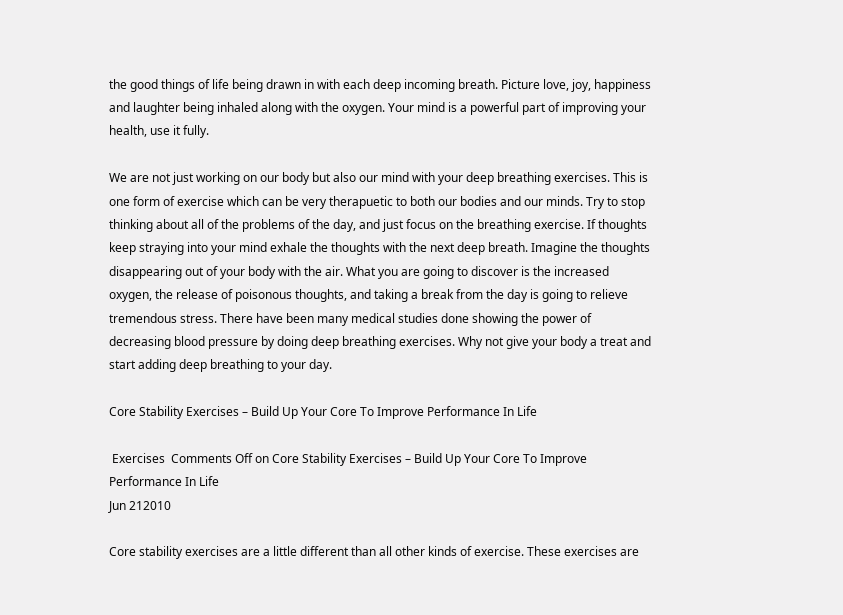the good things of life being drawn in with each deep incoming breath. Picture love, joy, happiness and laughter being inhaled along with the oxygen. Your mind is a powerful part of improving your health, use it fully.

We are not just working on our body but also our mind with your deep breathing exercises. This is one form of exercise which can be very therapuetic to both our bodies and our minds. Try to stop thinking about all of the problems of the day, and just focus on the breathing exercise. If thoughts keep straying into your mind exhale the thoughts with the next deep breath. Imagine the thoughts disappearing out of your body with the air. What you are going to discover is the increased oxygen, the release of poisonous thoughts, and taking a break from the day is going to relieve tremendous stress. There have been many medical studies done showing the power of decreasing blood pressure by doing deep breathing exercises. Why not give your body a treat and start adding deep breathing to your day.

Core Stability Exercises – Build Up Your Core To Improve Performance In Life

 Exercises  Comments Off on Core Stability Exercises – Build Up Your Core To Improve Performance In Life
Jun 212010

Core stability exercises are a little different than all other kinds of exercise. These exercises are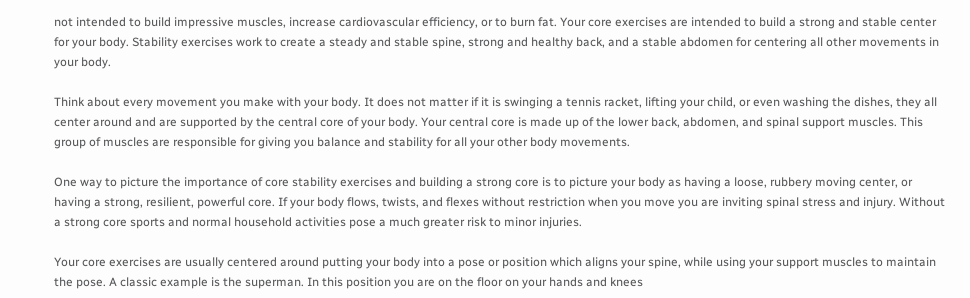not intended to build impressive muscles, increase cardiovascular efficiency, or to burn fat. Your core exercises are intended to build a strong and stable center for your body. Stability exercises work to create a steady and stable spine, strong and healthy back, and a stable abdomen for centering all other movements in your body.

Think about every movement you make with your body. It does not matter if it is swinging a tennis racket, lifting your child, or even washing the dishes, they all center around and are supported by the central core of your body. Your central core is made up of the lower back, abdomen, and spinal support muscles. This group of muscles are responsible for giving you balance and stability for all your other body movements.

One way to picture the importance of core stability exercises and building a strong core is to picture your body as having a loose, rubbery moving center, or having a strong, resilient, powerful core. If your body flows, twists, and flexes without restriction when you move you are inviting spinal stress and injury. Without a strong core sports and normal household activities pose a much greater risk to minor injuries.

Your core exercises are usually centered around putting your body into a pose or position which aligns your spine, while using your support muscles to maintain the pose. A classic example is the superman. In this position you are on the floor on your hands and knees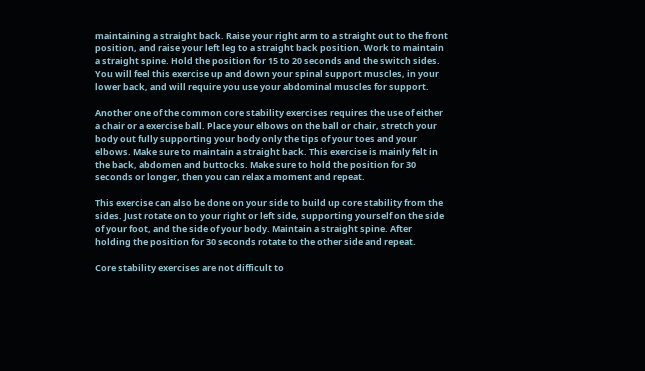maintaining a straight back. Raise your right arm to a straight out to the front position, and raise your left leg to a straight back position. Work to maintain a straight spine. Hold the position for 15 to 20 seconds and the switch sides. You will feel this exercise up and down your spinal support muscles, in your lower back, and will require you use your abdominal muscles for support.

Another one of the common core stability exercises requires the use of either a chair or a exercise ball. Place your elbows on the ball or chair, stretch your body out fully supporting your body only the tips of your toes and your elbows. Make sure to maintain a straight back. This exercise is mainly felt in the back, abdomen and buttocks. Make sure to hold the position for 30 seconds or longer, then you can relax a moment and repeat.

This exercise can also be done on your side to build up core stability from the sides. Just rotate on to your right or left side, supporting yourself on the side of your foot, and the side of your body. Maintain a straight spine. After holding the position for 30 seconds rotate to the other side and repeat.

Core stability exercises are not difficult to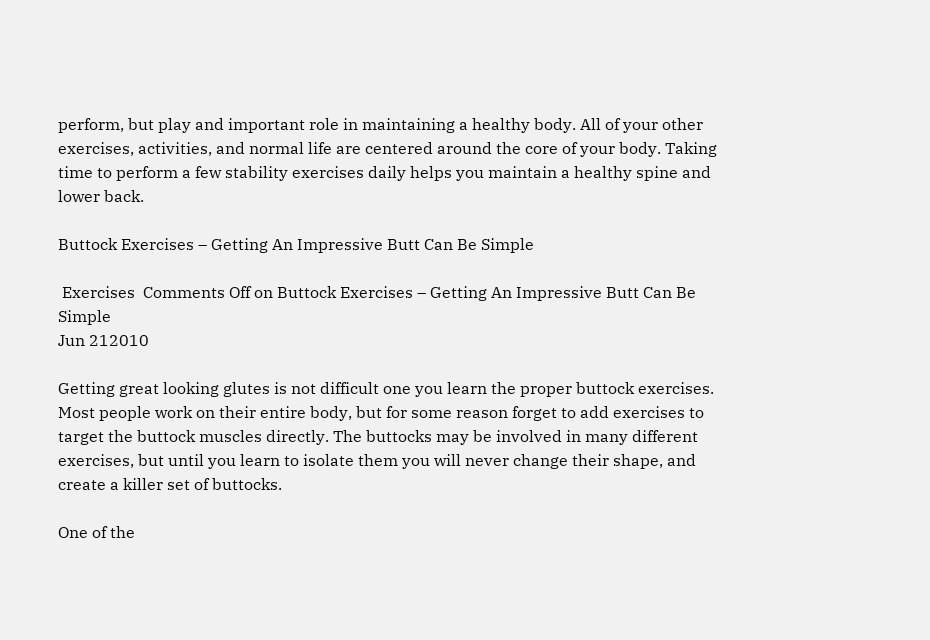perform, but play and important role in maintaining a healthy body. All of your other exercises, activities, and normal life are centered around the core of your body. Taking time to perform a few stability exercises daily helps you maintain a healthy spine and lower back.

Buttock Exercises – Getting An Impressive Butt Can Be Simple

 Exercises  Comments Off on Buttock Exercises – Getting An Impressive Butt Can Be Simple
Jun 212010

Getting great looking glutes is not difficult one you learn the proper buttock exercises. Most people work on their entire body, but for some reason forget to add exercises to target the buttock muscles directly. The buttocks may be involved in many different exercises, but until you learn to isolate them you will never change their shape, and create a killer set of buttocks.

One of the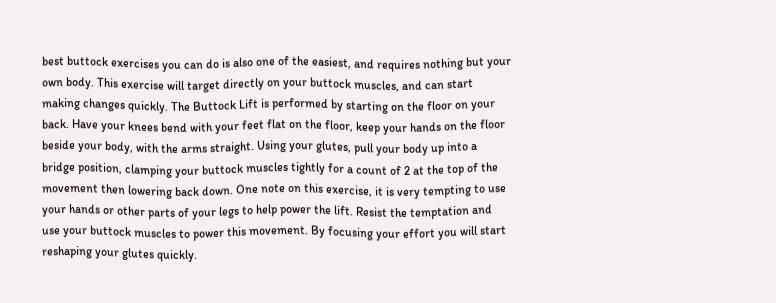best buttock exercises you can do is also one of the easiest, and requires nothing but your own body. This exercise will target directly on your buttock muscles, and can start making changes quickly. The Buttock Lift is performed by starting on the floor on your back. Have your knees bend with your feet flat on the floor, keep your hands on the floor beside your body, with the arms straight. Using your glutes, pull your body up into a bridge position, clamping your buttock muscles tightly for a count of 2 at the top of the movement then lowering back down. One note on this exercise, it is very tempting to use your hands or other parts of your legs to help power the lift. Resist the temptation and use your buttock muscles to power this movement. By focusing your effort you will start reshaping your glutes quickly.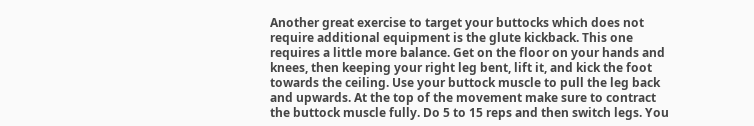Another great exercise to target your buttocks which does not require additional equipment is the glute kickback. This one requires a little more balance. Get on the floor on your hands and knees, then keeping your right leg bent, lift it, and kick the foot towards the ceiling. Use your buttock muscle to pull the leg back and upwards. At the top of the movement make sure to contract the buttock muscle fully. Do 5 to 15 reps and then switch legs. You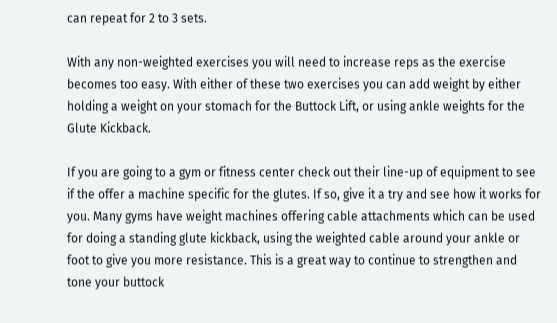can repeat for 2 to 3 sets.

With any non-weighted exercises you will need to increase reps as the exercise becomes too easy. With either of these two exercises you can add weight by either holding a weight on your stomach for the Buttock Lift, or using ankle weights for the Glute Kickback.

If you are going to a gym or fitness center check out their line-up of equipment to see if the offer a machine specific for the glutes. If so, give it a try and see how it works for you. Many gyms have weight machines offering cable attachments which can be used for doing a standing glute kickback, using the weighted cable around your ankle or foot to give you more resistance. This is a great way to continue to strengthen and tone your buttock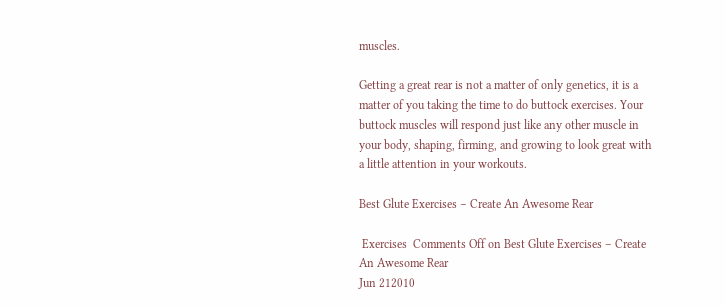muscles.

Getting a great rear is not a matter of only genetics, it is a matter of you taking the time to do buttock exercises. Your buttock muscles will respond just like any other muscle in your body, shaping, firming, and growing to look great with a little attention in your workouts.

Best Glute Exercises – Create An Awesome Rear

 Exercises  Comments Off on Best Glute Exercises – Create An Awesome Rear
Jun 212010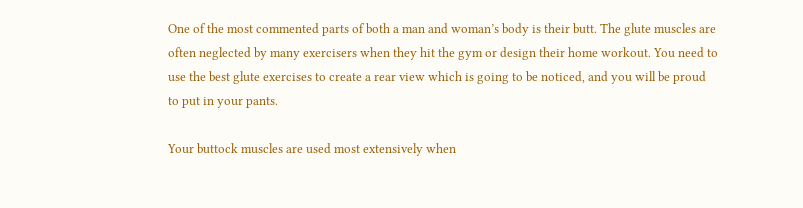One of the most commented parts of both a man and woman’s body is their butt. The glute muscles are often neglected by many exercisers when they hit the gym or design their home workout. You need to use the best glute exercises to create a rear view which is going to be noticed, and you will be proud to put in your pants.

Your buttock muscles are used most extensively when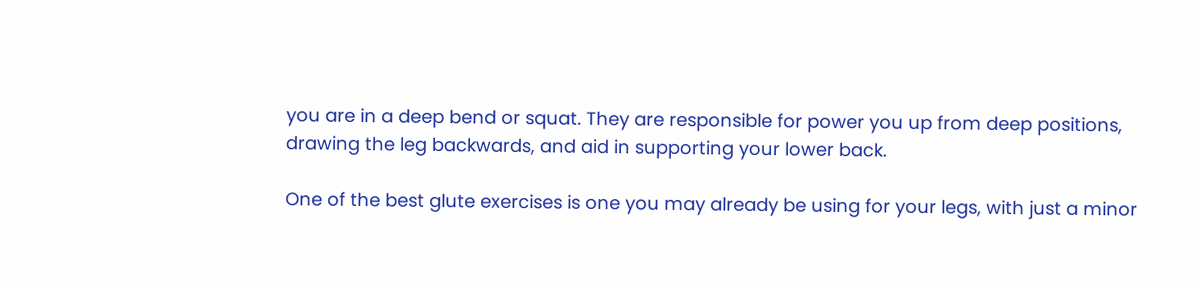you are in a deep bend or squat. They are responsible for power you up from deep positions, drawing the leg backwards, and aid in supporting your lower back.

One of the best glute exercises is one you may already be using for your legs, with just a minor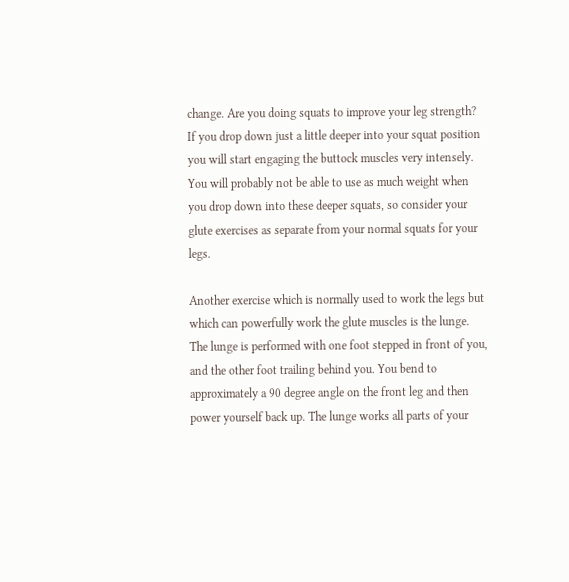change. Are you doing squats to improve your leg strength? If you drop down just a little deeper into your squat position you will start engaging the buttock muscles very intensely. You will probably not be able to use as much weight when you drop down into these deeper squats, so consider your glute exercises as separate from your normal squats for your legs.

Another exercise which is normally used to work the legs but which can powerfully work the glute muscles is the lunge. The lunge is performed with one foot stepped in front of you, and the other foot trailing behind you. You bend to approximately a 90 degree angle on the front leg and then power yourself back up. The lunge works all parts of your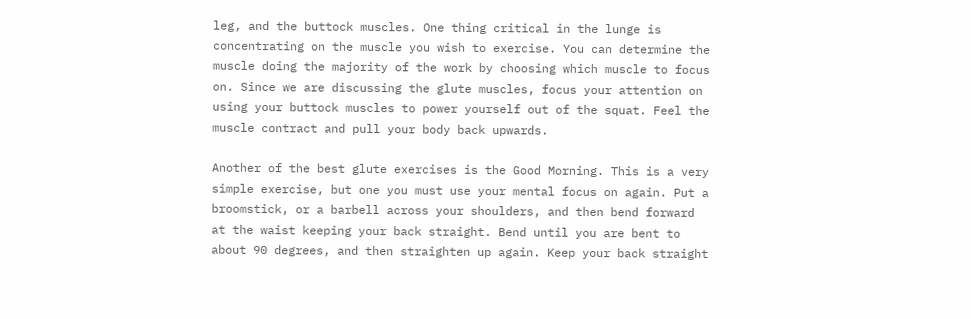leg, and the buttock muscles. One thing critical in the lunge is concentrating on the muscle you wish to exercise. You can determine the muscle doing the majority of the work by choosing which muscle to focus on. Since we are discussing the glute muscles, focus your attention on using your buttock muscles to power yourself out of the squat. Feel the muscle contract and pull your body back upwards.

Another of the best glute exercises is the Good Morning. This is a very simple exercise, but one you must use your mental focus on again. Put a broomstick, or a barbell across your shoulders, and then bend forward at the waist keeping your back straight. Bend until you are bent to about 90 degrees, and then straighten up again. Keep your back straight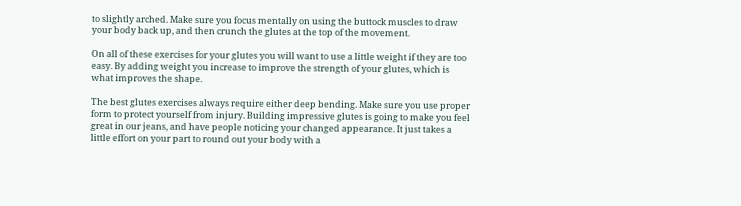to slightly arched. Make sure you focus mentally on using the buttock muscles to draw your body back up, and then crunch the glutes at the top of the movement.

On all of these exercises for your glutes you will want to use a little weight if they are too easy. By adding weight you increase to improve the strength of your glutes, which is what improves the shape.

The best glutes exercises always require either deep bending. Make sure you use proper form to protect yourself from injury. Building impressive glutes is going to make you feel great in our jeans, and have people noticing your changed appearance. It just takes a little effort on your part to round out your body with a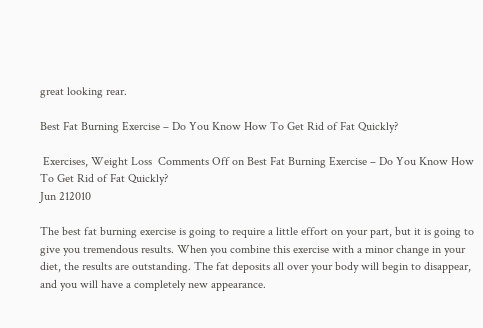great looking rear.

Best Fat Burning Exercise – Do You Know How To Get Rid of Fat Quickly?

 Exercises, Weight Loss  Comments Off on Best Fat Burning Exercise – Do You Know How To Get Rid of Fat Quickly?
Jun 212010

The best fat burning exercise is going to require a little effort on your part, but it is going to give you tremendous results. When you combine this exercise with a minor change in your diet, the results are outstanding. The fat deposits all over your body will begin to disappear, and you will have a completely new appearance.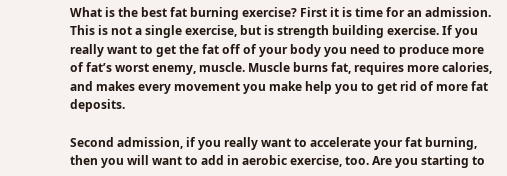What is the best fat burning exercise? First it is time for an admission. This is not a single exercise, but is strength building exercise. If you really want to get the fat off of your body you need to produce more of fat’s worst enemy, muscle. Muscle burns fat, requires more calories, and makes every movement you make help you to get rid of more fat deposits.

Second admission, if you really want to accelerate your fat burning, then you will want to add in aerobic exercise, too. Are you starting to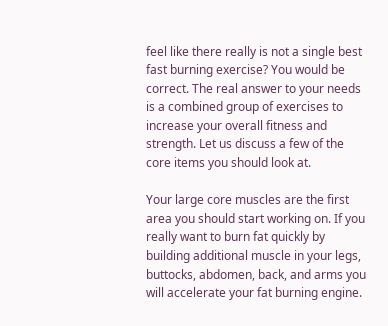feel like there really is not a single best fast burning exercise? You would be correct. The real answer to your needs is a combined group of exercises to increase your overall fitness and strength. Let us discuss a few of the core items you should look at.

Your large core muscles are the first area you should start working on. If you really want to burn fat quickly by building additional muscle in your legs, buttocks, abdomen, back, and arms you will accelerate your fat burning engine.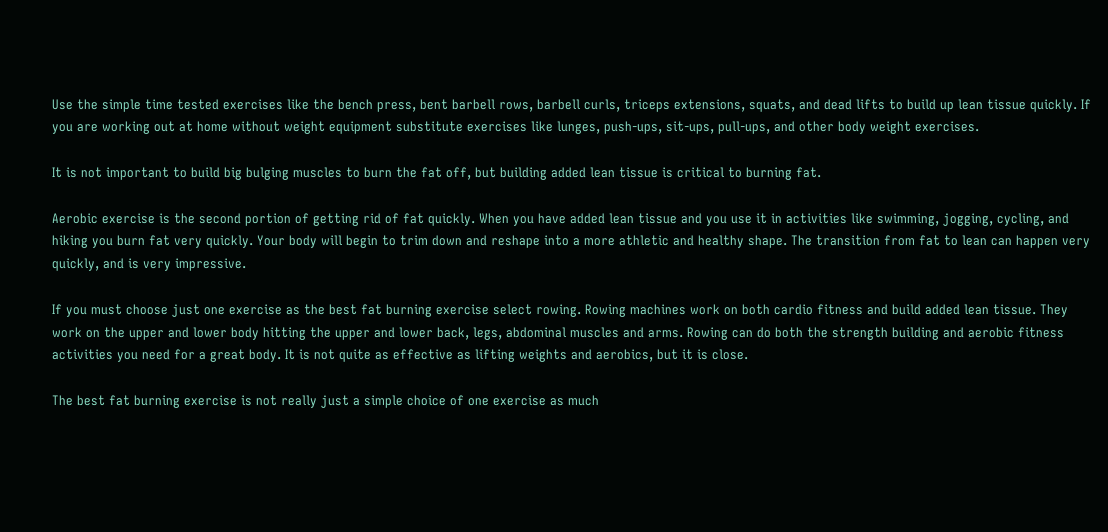Use the simple time tested exercises like the bench press, bent barbell rows, barbell curls, triceps extensions, squats, and dead lifts to build up lean tissue quickly. If you are working out at home without weight equipment substitute exercises like lunges, push-ups, sit-ups, pull-ups, and other body weight exercises.

It is not important to build big bulging muscles to burn the fat off, but building added lean tissue is critical to burning fat.

Aerobic exercise is the second portion of getting rid of fat quickly. When you have added lean tissue and you use it in activities like swimming, jogging, cycling, and hiking you burn fat very quickly. Your body will begin to trim down and reshape into a more athletic and healthy shape. The transition from fat to lean can happen very quickly, and is very impressive.

If you must choose just one exercise as the best fat burning exercise select rowing. Rowing machines work on both cardio fitness and build added lean tissue. They work on the upper and lower body hitting the upper and lower back, legs, abdominal muscles and arms. Rowing can do both the strength building and aerobic fitness activities you need for a great body. It is not quite as effective as lifting weights and aerobics, but it is close.

The best fat burning exercise is not really just a simple choice of one exercise as much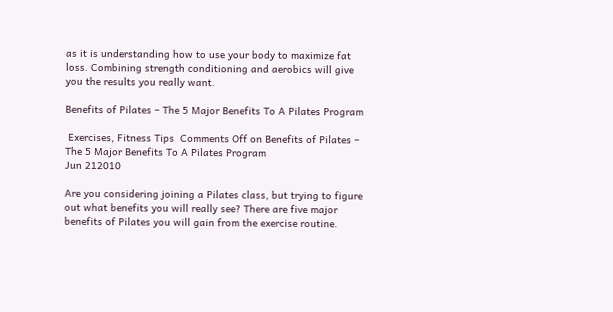as it is understanding how to use your body to maximize fat loss. Combining strength conditioning and aerobics will give you the results you really want.

Benefits of Pilates – The 5 Major Benefits To A Pilates Program

 Exercises, Fitness Tips  Comments Off on Benefits of Pilates – The 5 Major Benefits To A Pilates Program
Jun 212010

Are you considering joining a Pilates class, but trying to figure out what benefits you will really see? There are five major benefits of Pilates you will gain from the exercise routine.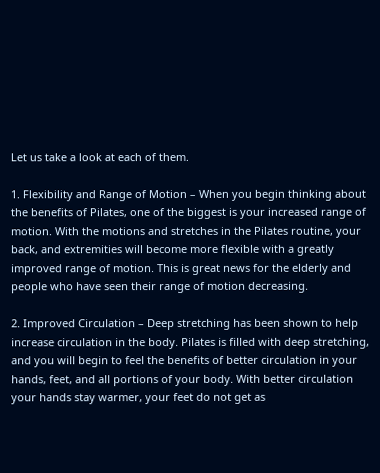Let us take a look at each of them.

1. Flexibility and Range of Motion – When you begin thinking about the benefits of Pilates, one of the biggest is your increased range of motion. With the motions and stretches in the Pilates routine, your back, and extremities will become more flexible with a greatly improved range of motion. This is great news for the elderly and people who have seen their range of motion decreasing.

2. Improved Circulation – Deep stretching has been shown to help increase circulation in the body. Pilates is filled with deep stretching, and you will begin to feel the benefits of better circulation in your hands, feet, and all portions of your body. With better circulation your hands stay warmer, your feet do not get as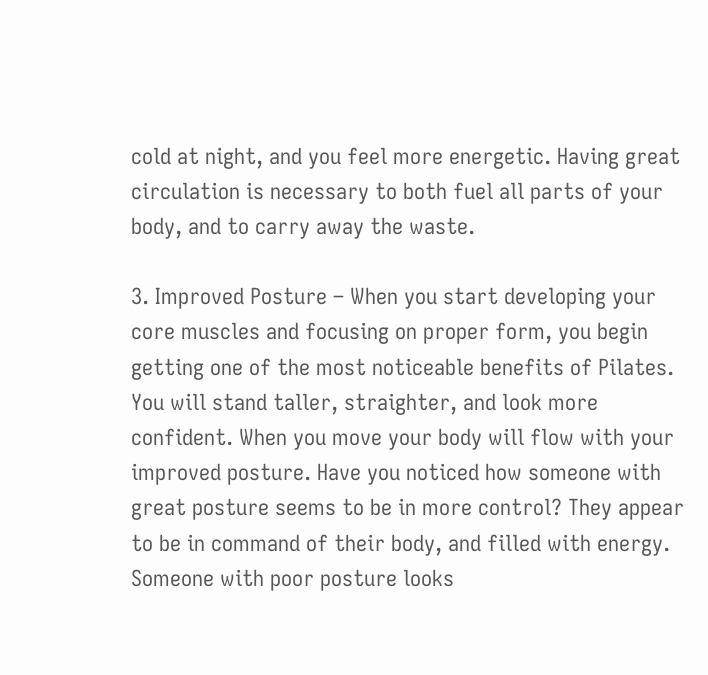cold at night, and you feel more energetic. Having great circulation is necessary to both fuel all parts of your body, and to carry away the waste.

3. Improved Posture – When you start developing your core muscles and focusing on proper form, you begin getting one of the most noticeable benefits of Pilates. You will stand taller, straighter, and look more confident. When you move your body will flow with your improved posture. Have you noticed how someone with great posture seems to be in more control? They appear to be in command of their body, and filled with energy. Someone with poor posture looks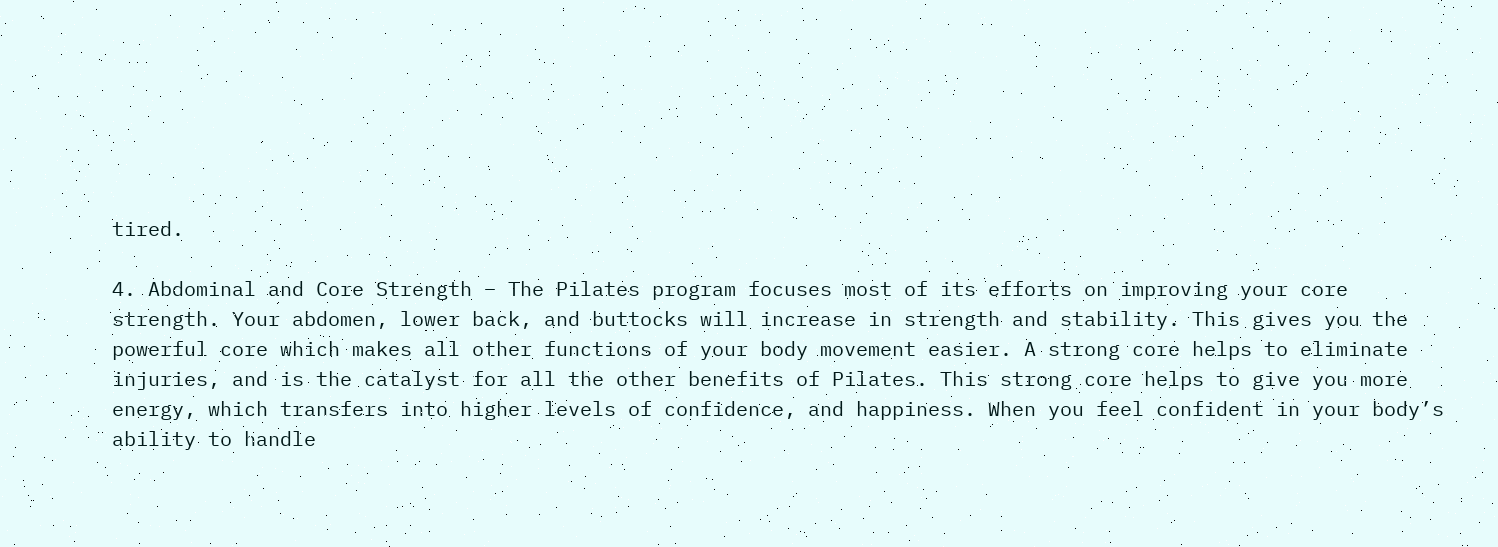tired.

4. Abdominal and Core Strength – The Pilates program focuses most of its efforts on improving your core strength. Your abdomen, lower back, and buttocks will increase in strength and stability. This gives you the powerful core which makes all other functions of your body movement easier. A strong core helps to eliminate injuries, and is the catalyst for all the other benefits of Pilates. This strong core helps to give you more energy, which transfers into higher levels of confidence, and happiness. When you feel confident in your body’s ability to handle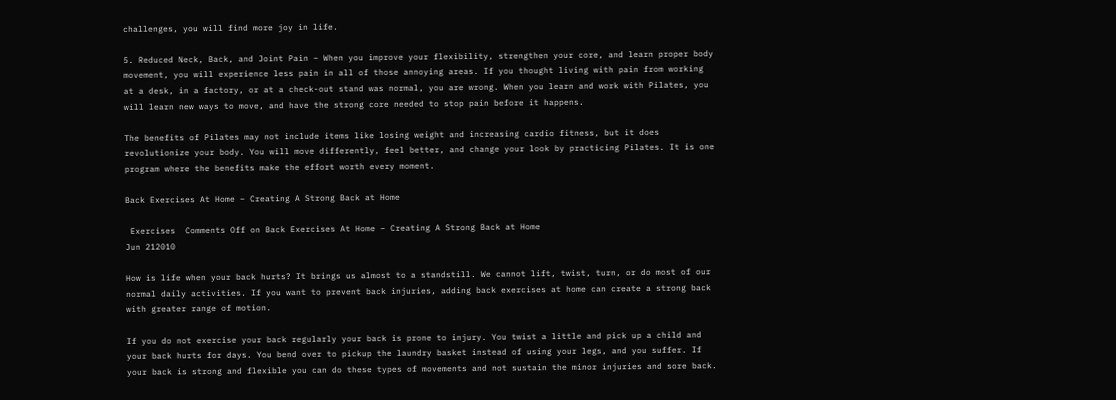challenges, you will find more joy in life.

5. Reduced Neck, Back, and Joint Pain – When you improve your flexibility, strengthen your core, and learn proper body movement, you will experience less pain in all of those annoying areas. If you thought living with pain from working at a desk, in a factory, or at a check-out stand was normal, you are wrong. When you learn and work with Pilates, you will learn new ways to move, and have the strong core needed to stop pain before it happens.

The benefits of Pilates may not include items like losing weight and increasing cardio fitness, but it does revolutionize your body. You will move differently, feel better, and change your look by practicing Pilates. It is one program where the benefits make the effort worth every moment.

Back Exercises At Home – Creating A Strong Back at Home

 Exercises  Comments Off on Back Exercises At Home – Creating A Strong Back at Home
Jun 212010

How is life when your back hurts? It brings us almost to a standstill. We cannot lift, twist, turn, or do most of our normal daily activities. If you want to prevent back injuries, adding back exercises at home can create a strong back with greater range of motion.

If you do not exercise your back regularly your back is prone to injury. You twist a little and pick up a child and your back hurts for days. You bend over to pickup the laundry basket instead of using your legs, and you suffer. If your back is strong and flexible you can do these types of movements and not sustain the minor injuries and sore back.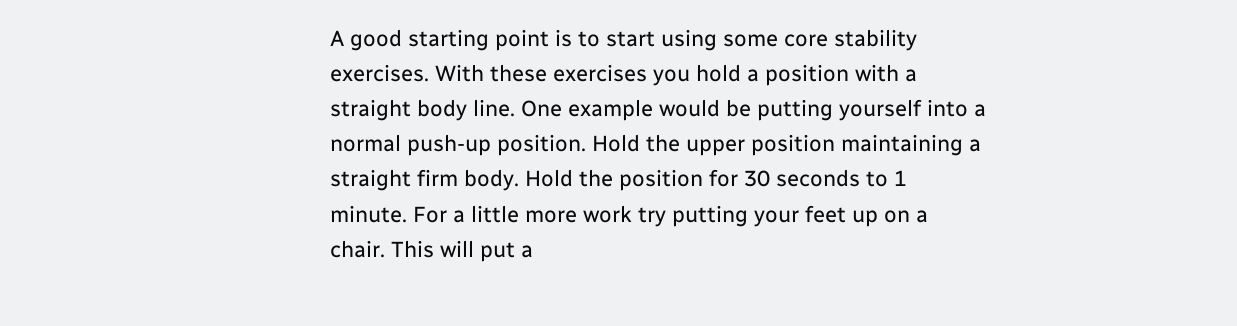A good starting point is to start using some core stability exercises. With these exercises you hold a position with a straight body line. One example would be putting yourself into a normal push-up position. Hold the upper position maintaining a straight firm body. Hold the position for 30 seconds to 1 minute. For a little more work try putting your feet up on a chair. This will put a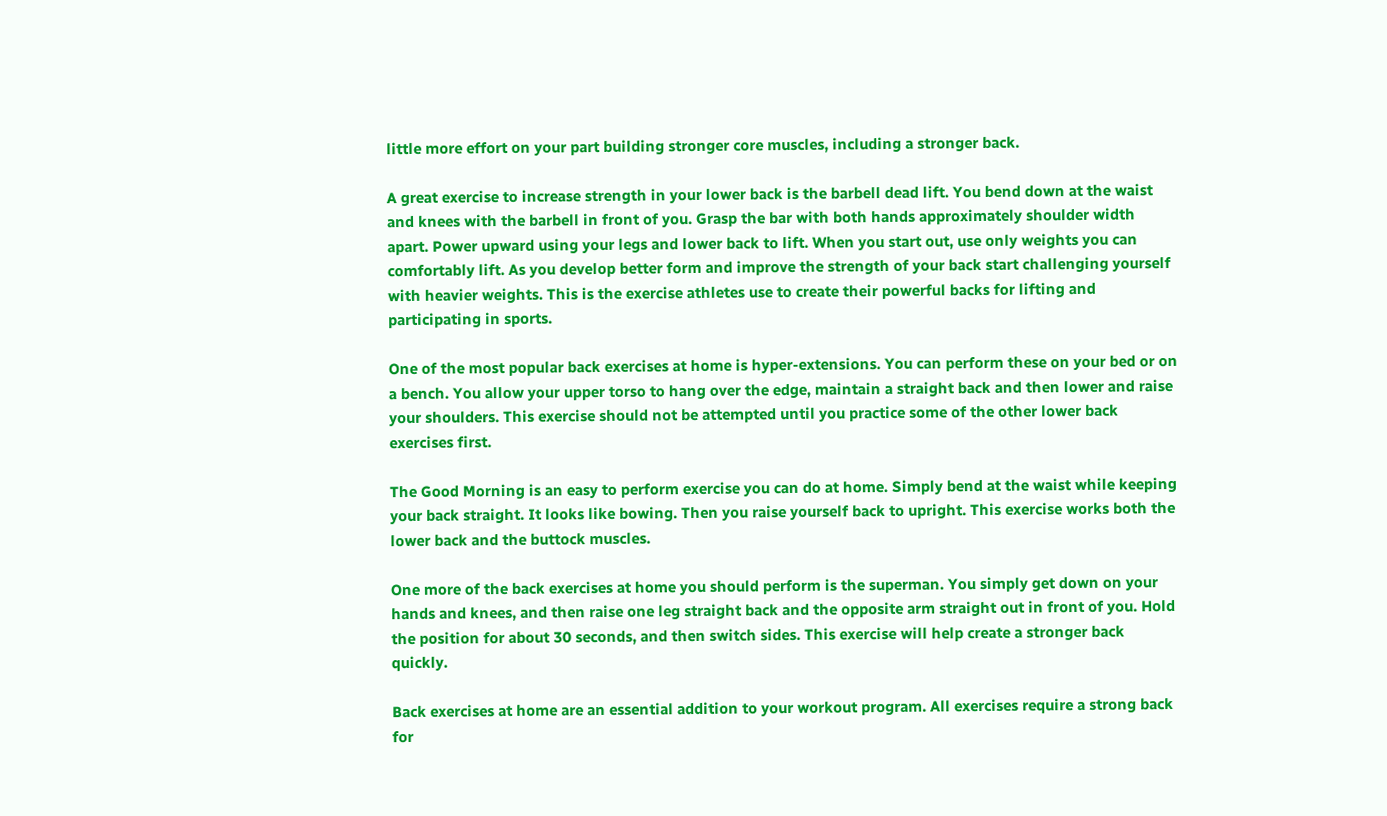little more effort on your part building stronger core muscles, including a stronger back.

A great exercise to increase strength in your lower back is the barbell dead lift. You bend down at the waist and knees with the barbell in front of you. Grasp the bar with both hands approximately shoulder width apart. Power upward using your legs and lower back to lift. When you start out, use only weights you can comfortably lift. As you develop better form and improve the strength of your back start challenging yourself with heavier weights. This is the exercise athletes use to create their powerful backs for lifting and participating in sports.

One of the most popular back exercises at home is hyper-extensions. You can perform these on your bed or on a bench. You allow your upper torso to hang over the edge, maintain a straight back and then lower and raise your shoulders. This exercise should not be attempted until you practice some of the other lower back exercises first.

The Good Morning is an easy to perform exercise you can do at home. Simply bend at the waist while keeping your back straight. It looks like bowing. Then you raise yourself back to upright. This exercise works both the lower back and the buttock muscles.

One more of the back exercises at home you should perform is the superman. You simply get down on your hands and knees, and then raise one leg straight back and the opposite arm straight out in front of you. Hold the position for about 30 seconds, and then switch sides. This exercise will help create a stronger back quickly.

Back exercises at home are an essential addition to your workout program. All exercises require a strong back for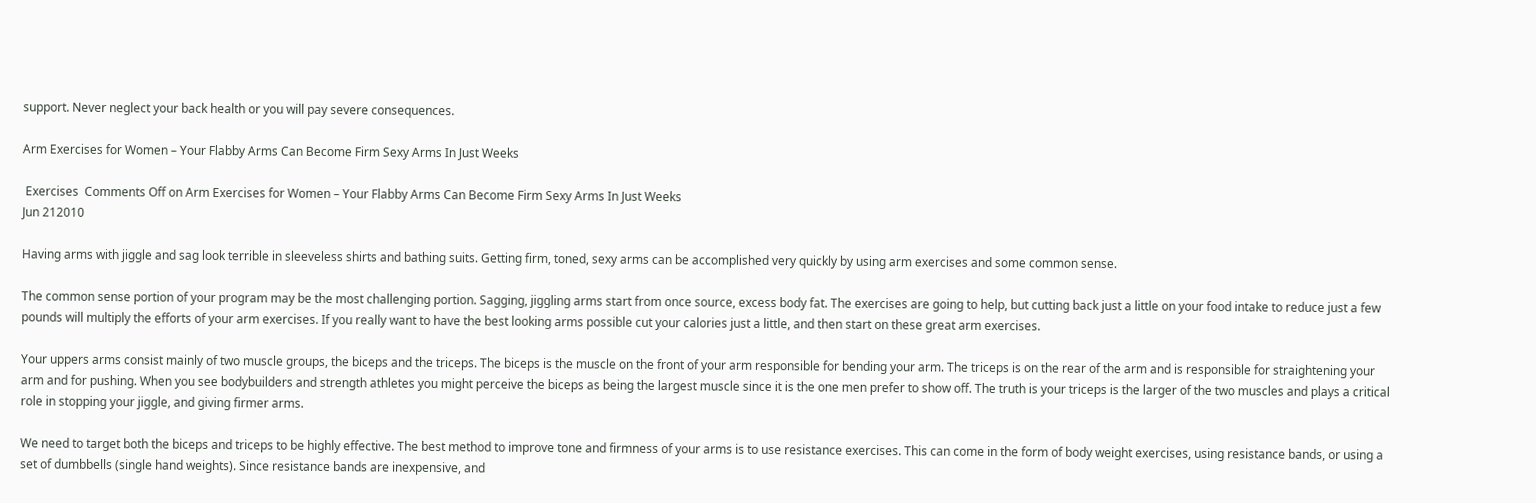support. Never neglect your back health or you will pay severe consequences.

Arm Exercises for Women – Your Flabby Arms Can Become Firm Sexy Arms In Just Weeks

 Exercises  Comments Off on Arm Exercises for Women – Your Flabby Arms Can Become Firm Sexy Arms In Just Weeks
Jun 212010

Having arms with jiggle and sag look terrible in sleeveless shirts and bathing suits. Getting firm, toned, sexy arms can be accomplished very quickly by using arm exercises and some common sense.

The common sense portion of your program may be the most challenging portion. Sagging, jiggling arms start from once source, excess body fat. The exercises are going to help, but cutting back just a little on your food intake to reduce just a few pounds will multiply the efforts of your arm exercises. If you really want to have the best looking arms possible cut your calories just a little, and then start on these great arm exercises.

Your uppers arms consist mainly of two muscle groups, the biceps and the triceps. The biceps is the muscle on the front of your arm responsible for bending your arm. The triceps is on the rear of the arm and is responsible for straightening your arm and for pushing. When you see bodybuilders and strength athletes you might perceive the biceps as being the largest muscle since it is the one men prefer to show off. The truth is your triceps is the larger of the two muscles and plays a critical role in stopping your jiggle, and giving firmer arms.

We need to target both the biceps and triceps to be highly effective. The best method to improve tone and firmness of your arms is to use resistance exercises. This can come in the form of body weight exercises, using resistance bands, or using a set of dumbbells (single hand weights). Since resistance bands are inexpensive, and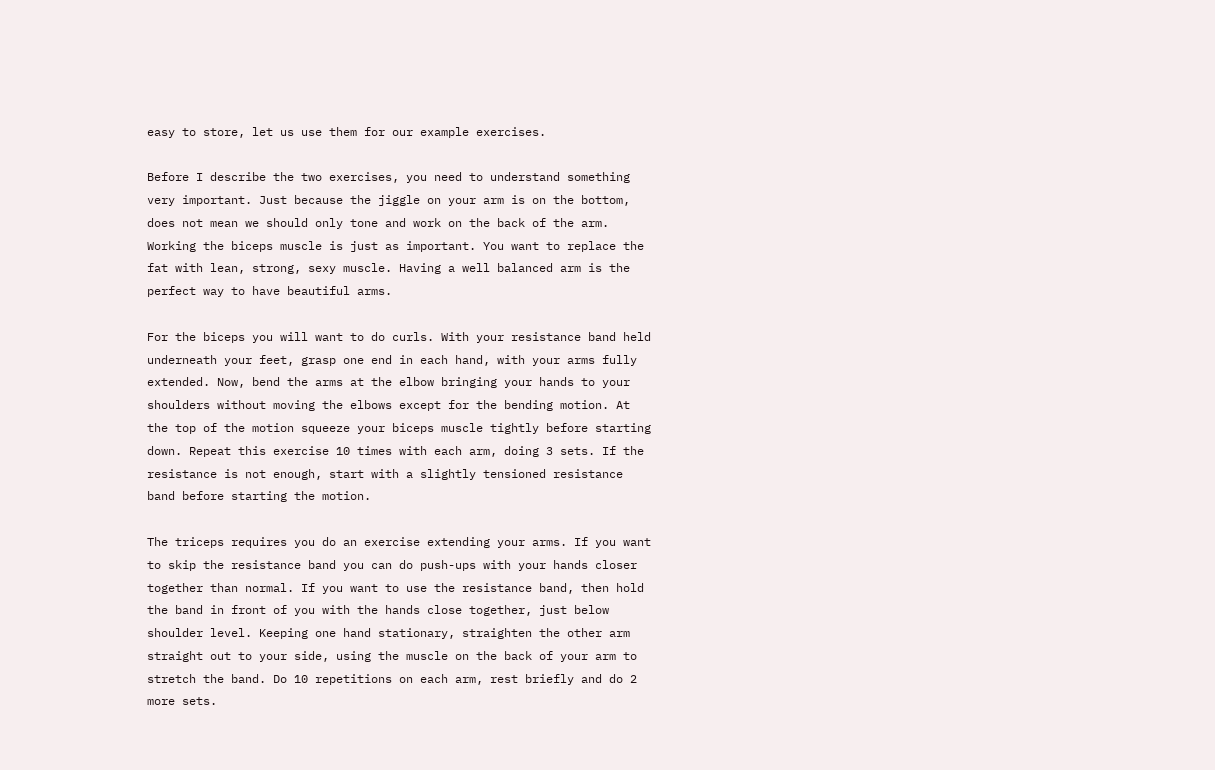easy to store, let us use them for our example exercises.

Before I describe the two exercises, you need to understand something very important. Just because the jiggle on your arm is on the bottom, does not mean we should only tone and work on the back of the arm. Working the biceps muscle is just as important. You want to replace the fat with lean, strong, sexy muscle. Having a well balanced arm is the perfect way to have beautiful arms.

For the biceps you will want to do curls. With your resistance band held underneath your feet, grasp one end in each hand, with your arms fully extended. Now, bend the arms at the elbow bringing your hands to your shoulders without moving the elbows except for the bending motion. At the top of the motion squeeze your biceps muscle tightly before starting down. Repeat this exercise 10 times with each arm, doing 3 sets. If the resistance is not enough, start with a slightly tensioned resistance band before starting the motion.

The triceps requires you do an exercise extending your arms. If you want to skip the resistance band you can do push-ups with your hands closer together than normal. If you want to use the resistance band, then hold the band in front of you with the hands close together, just below shoulder level. Keeping one hand stationary, straighten the other arm straight out to your side, using the muscle on the back of your arm to stretch the band. Do 10 repetitions on each arm, rest briefly and do 2 more sets.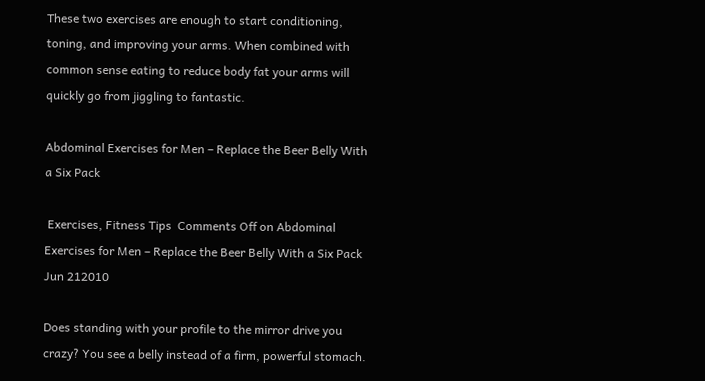These two exercises are enough to start conditioning, toning, and improving your arms. When combined with common sense eating to reduce body fat your arms will quickly go from jiggling to fantastic.

Abdominal Exercises for Men – Replace the Beer Belly With a Six Pack

 Exercises, Fitness Tips  Comments Off on Abdominal Exercises for Men – Replace the Beer Belly With a Six Pack
Jun 212010

Does standing with your profile to the mirror drive you crazy? You see a belly instead of a firm, powerful stomach.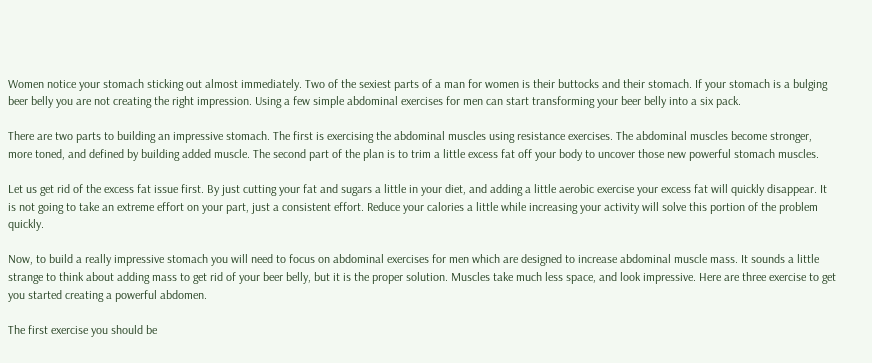Women notice your stomach sticking out almost immediately. Two of the sexiest parts of a man for women is their buttocks and their stomach. If your stomach is a bulging beer belly you are not creating the right impression. Using a few simple abdominal exercises for men can start transforming your beer belly into a six pack.

There are two parts to building an impressive stomach. The first is exercising the abdominal muscles using resistance exercises. The abdominal muscles become stronger, more toned, and defined by building added muscle. The second part of the plan is to trim a little excess fat off your body to uncover those new powerful stomach muscles.

Let us get rid of the excess fat issue first. By just cutting your fat and sugars a little in your diet, and adding a little aerobic exercise your excess fat will quickly disappear. It is not going to take an extreme effort on your part, just a consistent effort. Reduce your calories a little while increasing your activity will solve this portion of the problem quickly.

Now, to build a really impressive stomach you will need to focus on abdominal exercises for men which are designed to increase abdominal muscle mass. It sounds a little strange to think about adding mass to get rid of your beer belly, but it is the proper solution. Muscles take much less space, and look impressive. Here are three exercise to get you started creating a powerful abdomen.

The first exercise you should be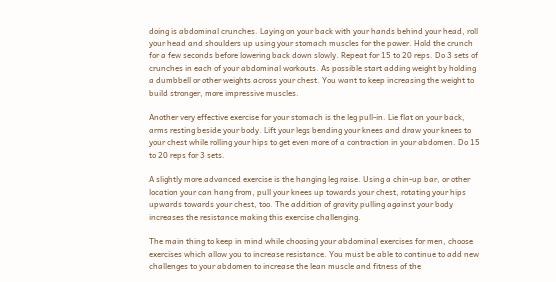doing is abdominal crunches. Laying on your back with your hands behind your head, roll your head and shoulders up using your stomach muscles for the power. Hold the crunch for a few seconds before lowering back down slowly. Repeat for 15 to 20 reps. Do 3 sets of crunches in each of your abdominal workouts. As possible start adding weight by holding a dumbbell or other weights across your chest. You want to keep increasing the weight to build stronger, more impressive muscles.

Another very effective exercise for your stomach is the leg pull-in. Lie flat on your back, arms resting beside your body. Lift your legs bending your knees and draw your knees to your chest while rolling your hips to get even more of a contraction in your abdomen. Do 15 to 20 reps for 3 sets.

A slightly more advanced exercise is the hanging leg raise. Using a chin-up bar, or other location your can hang from, pull your knees up towards your chest, rotating your hips upwards towards your chest, too. The addition of gravity pulling against your body increases the resistance making this exercise challenging.

The main thing to keep in mind while choosing your abdominal exercises for men, choose exercises which allow you to increase resistance. You must be able to continue to add new challenges to your abdomen to increase the lean muscle and fitness of the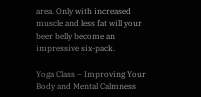area. Only with increased muscle and less fat will your beer belly become an impressive six-pack.

Yoga Class – Improving Your Body and Mental Calmness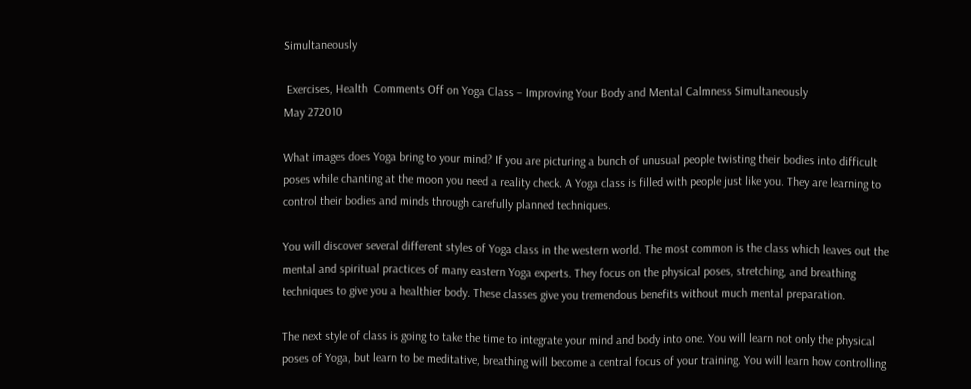Simultaneously

 Exercises, Health  Comments Off on Yoga Class – Improving Your Body and Mental Calmness Simultaneously
May 272010

What images does Yoga bring to your mind? If you are picturing a bunch of unusual people twisting their bodies into difficult poses while chanting at the moon you need a reality check. A Yoga class is filled with people just like you. They are learning to control their bodies and minds through carefully planned techniques.

You will discover several different styles of Yoga class in the western world. The most common is the class which leaves out the mental and spiritual practices of many eastern Yoga experts. They focus on the physical poses, stretching, and breathing techniques to give you a healthier body. These classes give you tremendous benefits without much mental preparation.

The next style of class is going to take the time to integrate your mind and body into one. You will learn not only the physical poses of Yoga, but learn to be meditative, breathing will become a central focus of your training. You will learn how controlling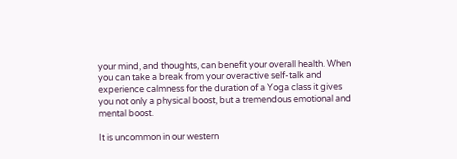your mind, and thoughts, can benefit your overall health. When you can take a break from your overactive self-talk and experience calmness for the duration of a Yoga class it gives you not only a physical boost, but a tremendous emotional and mental boost.

It is uncommon in our western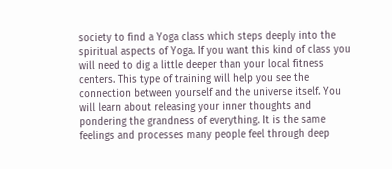society to find a Yoga class which steps deeply into the spiritual aspects of Yoga. If you want this kind of class you will need to dig a little deeper than your local fitness centers. This type of training will help you see the connection between yourself and the universe itself. You will learn about releasing your inner thoughts and pondering the grandness of everything. It is the same feelings and processes many people feel through deep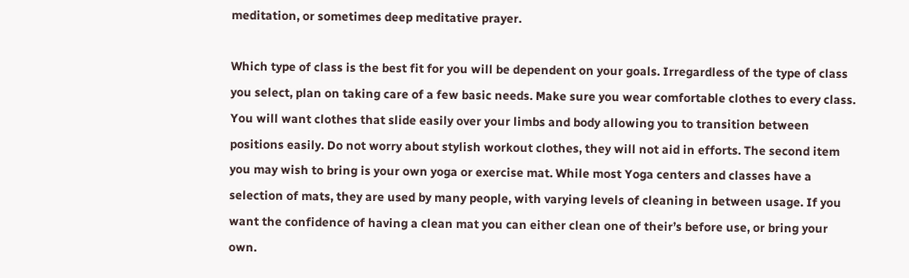meditation, or sometimes deep meditative prayer.

Which type of class is the best fit for you will be dependent on your goals. Irregardless of the type of class you select, plan on taking care of a few basic needs. Make sure you wear comfortable clothes to every class. You will want clothes that slide easily over your limbs and body allowing you to transition between positions easily. Do not worry about stylish workout clothes, they will not aid in efforts. The second item you may wish to bring is your own yoga or exercise mat. While most Yoga centers and classes have a selection of mats, they are used by many people, with varying levels of cleaning in between usage. If you want the confidence of having a clean mat you can either clean one of their’s before use, or bring your own.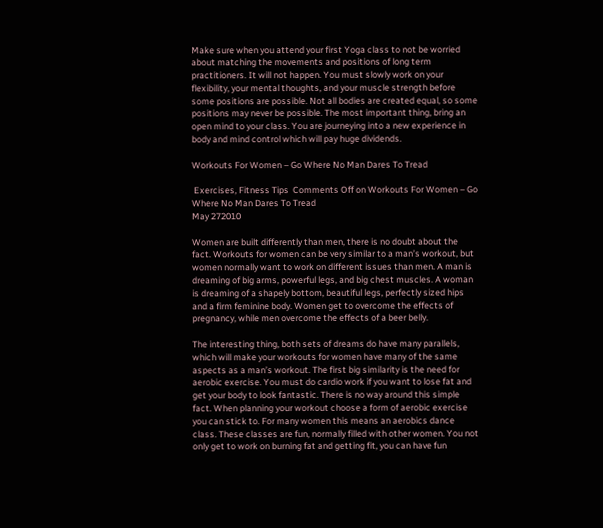Make sure when you attend your first Yoga class to not be worried about matching the movements and positions of long term practitioners. It will not happen. You must slowly work on your flexibility, your mental thoughts, and your muscle strength before some positions are possible. Not all bodies are created equal, so some positions may never be possible. The most important thing, bring an open mind to your class. You are journeying into a new experience in body and mind control which will pay huge dividends.

Workouts For Women – Go Where No Man Dares To Tread

 Exercises, Fitness Tips  Comments Off on Workouts For Women – Go Where No Man Dares To Tread
May 272010

Women are built differently than men, there is no doubt about the fact. Workouts for women can be very similar to a man’s workout, but women normally want to work on different issues than men. A man is dreaming of big arms, powerful legs, and big chest muscles. A woman is dreaming of a shapely bottom, beautiful legs, perfectly sized hips and a firm feminine body. Women get to overcome the effects of pregnancy, while men overcome the effects of a beer belly.

The interesting thing, both sets of dreams do have many parallels, which will make your workouts for women have many of the same aspects as a man’s workout. The first big similarity is the need for aerobic exercise. You must do cardio work if you want to lose fat and get your body to look fantastic. There is no way around this simple fact. When planning your workout choose a form of aerobic exercise you can stick to. For many women this means an aerobics dance class. These classes are fun, normally filled with other women. You not only get to work on burning fat and getting fit, you can have fun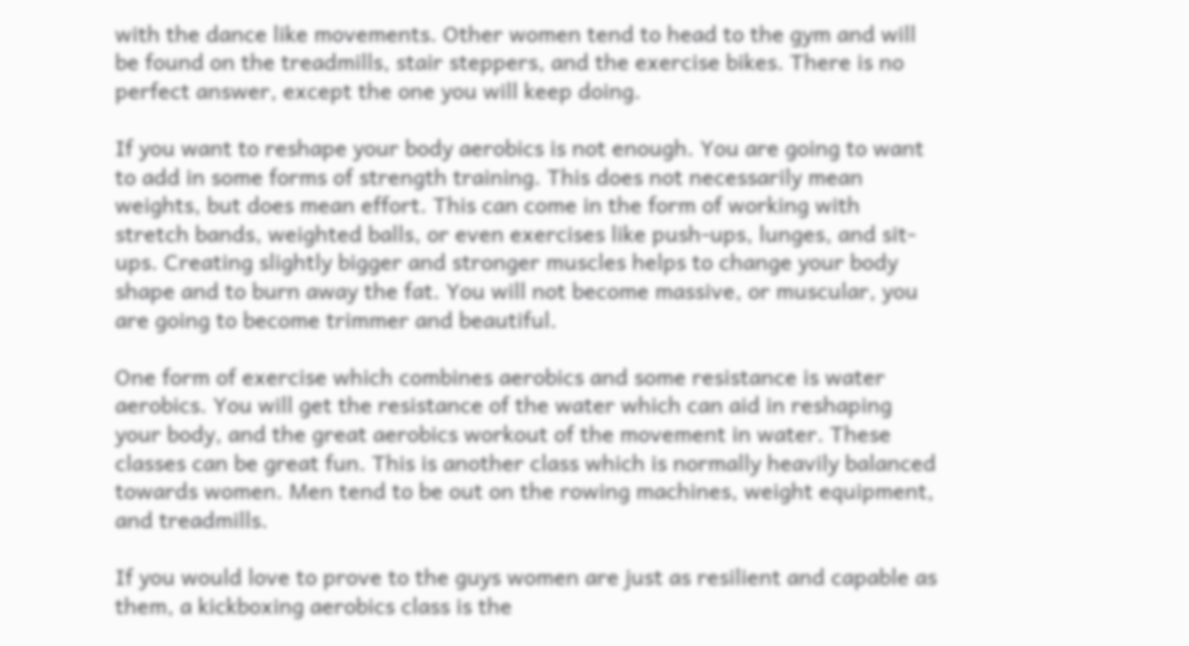with the dance like movements. Other women tend to head to the gym and will be found on the treadmills, stair steppers, and the exercise bikes. There is no perfect answer, except the one you will keep doing.

If you want to reshape your body aerobics is not enough. You are going to want to add in some forms of strength training. This does not necessarily mean weights, but does mean effort. This can come in the form of working with stretch bands, weighted balls, or even exercises like push-ups, lunges, and sit-ups. Creating slightly bigger and stronger muscles helps to change your body shape and to burn away the fat. You will not become massive, or muscular, you are going to become trimmer and beautiful.

One form of exercise which combines aerobics and some resistance is water aerobics. You will get the resistance of the water which can aid in reshaping your body, and the great aerobics workout of the movement in water. These classes can be great fun. This is another class which is normally heavily balanced towards women. Men tend to be out on the rowing machines, weight equipment, and treadmills.

If you would love to prove to the guys women are just as resilient and capable as them, a kickboxing aerobics class is the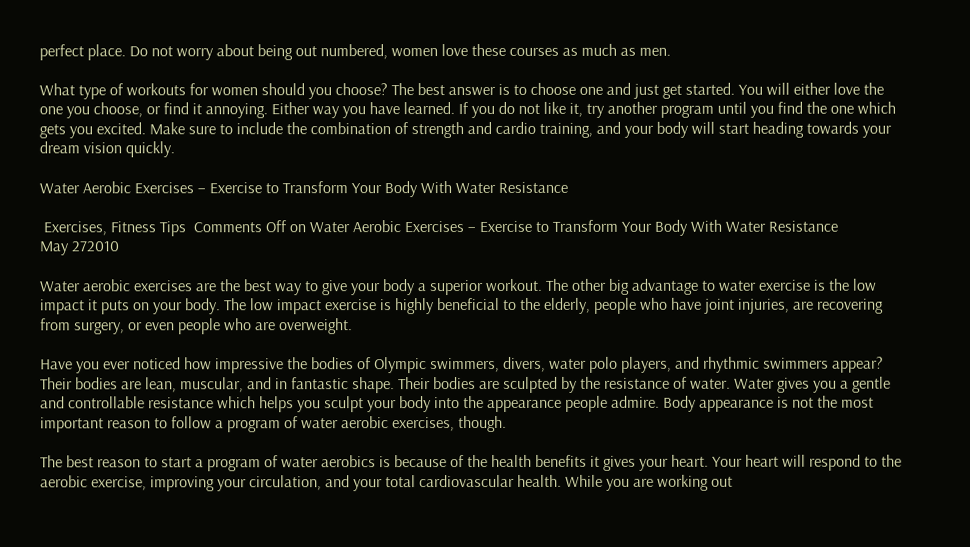perfect place. Do not worry about being out numbered, women love these courses as much as men.

What type of workouts for women should you choose? The best answer is to choose one and just get started. You will either love the one you choose, or find it annoying. Either way you have learned. If you do not like it, try another program until you find the one which gets you excited. Make sure to include the combination of strength and cardio training, and your body will start heading towards your dream vision quickly.

Water Aerobic Exercises – Exercise to Transform Your Body With Water Resistance

 Exercises, Fitness Tips  Comments Off on Water Aerobic Exercises – Exercise to Transform Your Body With Water Resistance
May 272010

Water aerobic exercises are the best way to give your body a superior workout. The other big advantage to water exercise is the low impact it puts on your body. The low impact exercise is highly beneficial to the elderly, people who have joint injuries, are recovering from surgery, or even people who are overweight.

Have you ever noticed how impressive the bodies of Olympic swimmers, divers, water polo players, and rhythmic swimmers appear? Their bodies are lean, muscular, and in fantastic shape. Their bodies are sculpted by the resistance of water. Water gives you a gentle and controllable resistance which helps you sculpt your body into the appearance people admire. Body appearance is not the most important reason to follow a program of water aerobic exercises, though.

The best reason to start a program of water aerobics is because of the health benefits it gives your heart. Your heart will respond to the aerobic exercise, improving your circulation, and your total cardiovascular health. While you are working out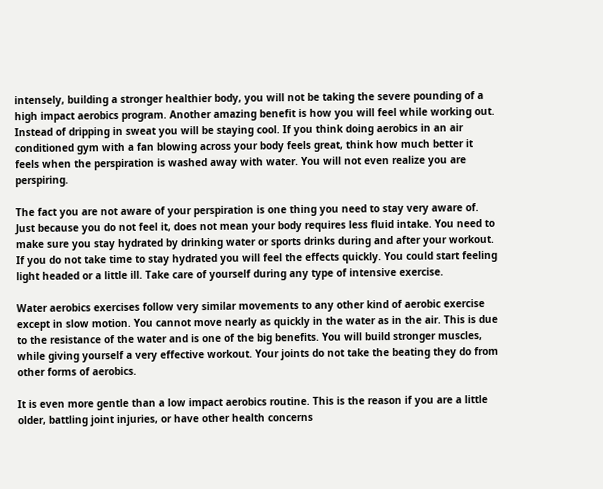intensely, building a stronger healthier body, you will not be taking the severe pounding of a high impact aerobics program. Another amazing benefit is how you will feel while working out. Instead of dripping in sweat you will be staying cool. If you think doing aerobics in an air conditioned gym with a fan blowing across your body feels great, think how much better it feels when the perspiration is washed away with water. You will not even realize you are perspiring.

The fact you are not aware of your perspiration is one thing you need to stay very aware of. Just because you do not feel it, does not mean your body requires less fluid intake. You need to make sure you stay hydrated by drinking water or sports drinks during and after your workout. If you do not take time to stay hydrated you will feel the effects quickly. You could start feeling light headed or a little ill. Take care of yourself during any type of intensive exercise.

Water aerobics exercises follow very similar movements to any other kind of aerobic exercise except in slow motion. You cannot move nearly as quickly in the water as in the air. This is due to the resistance of the water and is one of the big benefits. You will build stronger muscles, while giving yourself a very effective workout. Your joints do not take the beating they do from other forms of aerobics.

It is even more gentle than a low impact aerobics routine. This is the reason if you are a little older, battling joint injuries, or have other health concerns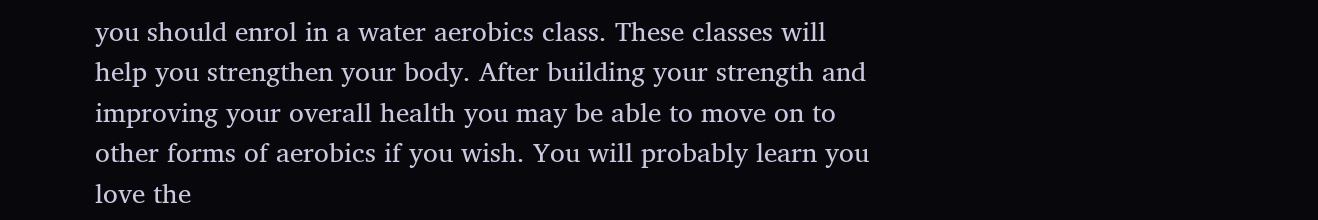you should enrol in a water aerobics class. These classes will help you strengthen your body. After building your strength and improving your overall health you may be able to move on to other forms of aerobics if you wish. You will probably learn you love the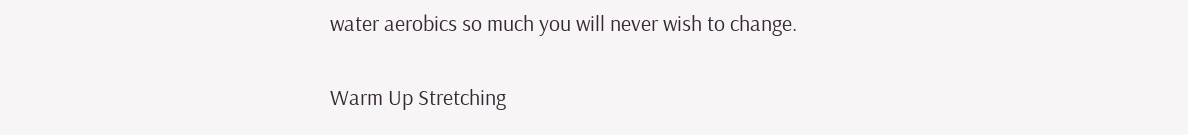water aerobics so much you will never wish to change.

Warm Up Stretching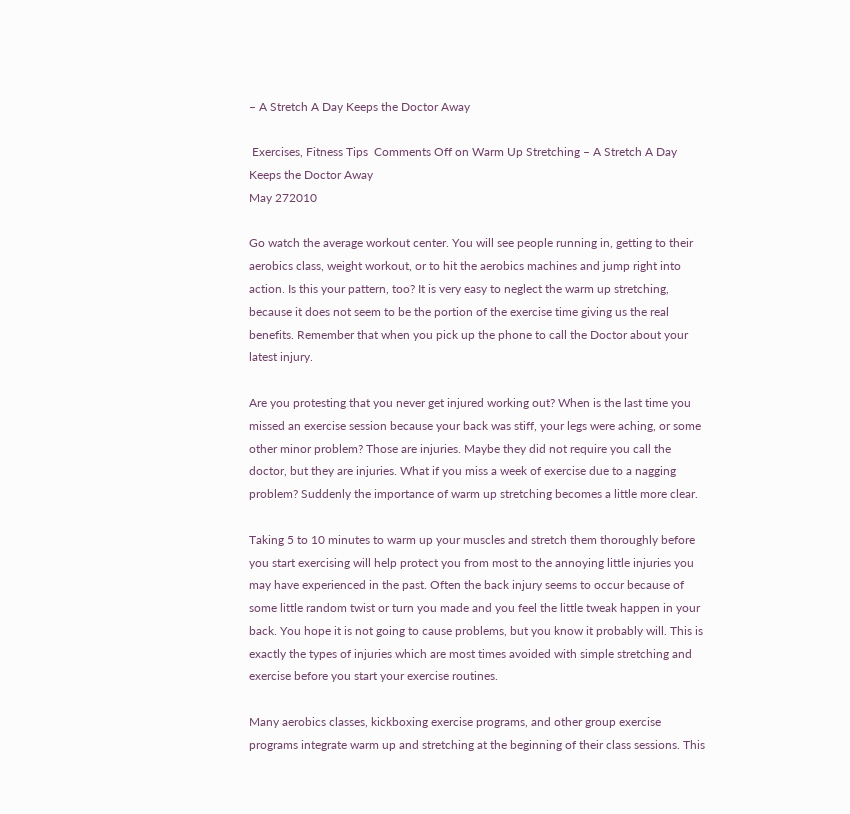– A Stretch A Day Keeps the Doctor Away

 Exercises, Fitness Tips  Comments Off on Warm Up Stretching – A Stretch A Day Keeps the Doctor Away
May 272010

Go watch the average workout center. You will see people running in, getting to their aerobics class, weight workout, or to hit the aerobics machines and jump right into action. Is this your pattern, too? It is very easy to neglect the warm up stretching, because it does not seem to be the portion of the exercise time giving us the real benefits. Remember that when you pick up the phone to call the Doctor about your latest injury.

Are you protesting that you never get injured working out? When is the last time you missed an exercise session because your back was stiff, your legs were aching, or some other minor problem? Those are injuries. Maybe they did not require you call the doctor, but they are injuries. What if you miss a week of exercise due to a nagging problem? Suddenly the importance of warm up stretching becomes a little more clear.

Taking 5 to 10 minutes to warm up your muscles and stretch them thoroughly before you start exercising will help protect you from most to the annoying little injuries you may have experienced in the past. Often the back injury seems to occur because of some little random twist or turn you made and you feel the little tweak happen in your back. You hope it is not going to cause problems, but you know it probably will. This is exactly the types of injuries which are most times avoided with simple stretching and exercise before you start your exercise routines.

Many aerobics classes, kickboxing exercise programs, and other group exercise programs integrate warm up and stretching at the beginning of their class sessions. This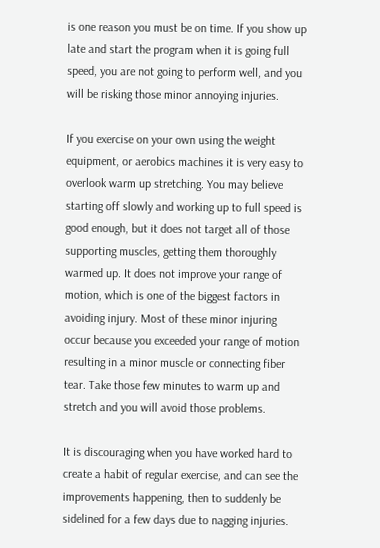is one reason you must be on time. If you show up late and start the program when it is going full speed, you are not going to perform well, and you will be risking those minor annoying injuries.

If you exercise on your own using the weight equipment, or aerobics machines it is very easy to overlook warm up stretching. You may believe starting off slowly and working up to full speed is good enough, but it does not target all of those supporting muscles, getting them thoroughly warmed up. It does not improve your range of motion, which is one of the biggest factors in avoiding injury. Most of these minor injuring occur because you exceeded your range of motion resulting in a minor muscle or connecting fiber tear. Take those few minutes to warm up and stretch and you will avoid those problems.

It is discouraging when you have worked hard to create a habit of regular exercise, and can see the improvements happening, then to suddenly be sidelined for a few days due to nagging injuries.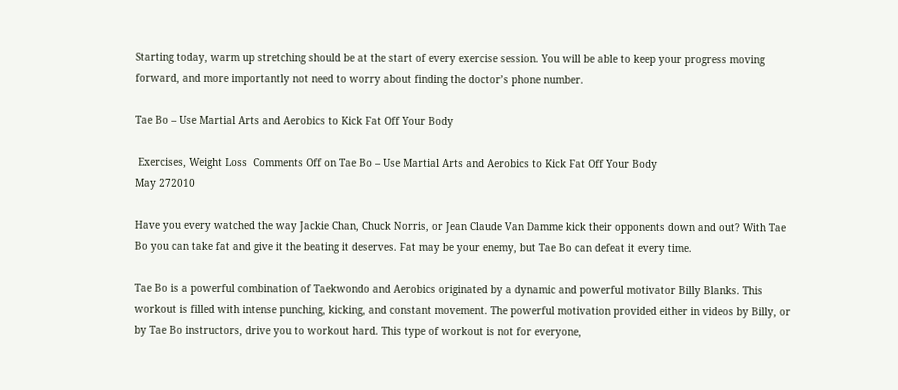Starting today, warm up stretching should be at the start of every exercise session. You will be able to keep your progress moving forward, and more importantly not need to worry about finding the doctor’s phone number.

Tae Bo – Use Martial Arts and Aerobics to Kick Fat Off Your Body

 Exercises, Weight Loss  Comments Off on Tae Bo – Use Martial Arts and Aerobics to Kick Fat Off Your Body
May 272010

Have you every watched the way Jackie Chan, Chuck Norris, or Jean Claude Van Damme kick their opponents down and out? With Tae Bo you can take fat and give it the beating it deserves. Fat may be your enemy, but Tae Bo can defeat it every time.

Tae Bo is a powerful combination of Taekwondo and Aerobics originated by a dynamic and powerful motivator Billy Blanks. This workout is filled with intense punching, kicking, and constant movement. The powerful motivation provided either in videos by Billy, or by Tae Bo instructors, drive you to workout hard. This type of workout is not for everyone,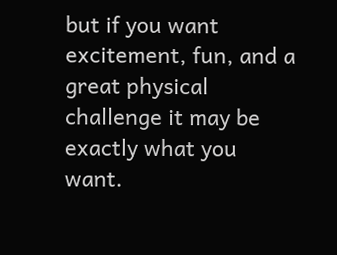but if you want excitement, fun, and a great physical challenge it may be exactly what you want.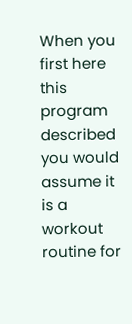When you first here this program described you would assume it is a workout routine for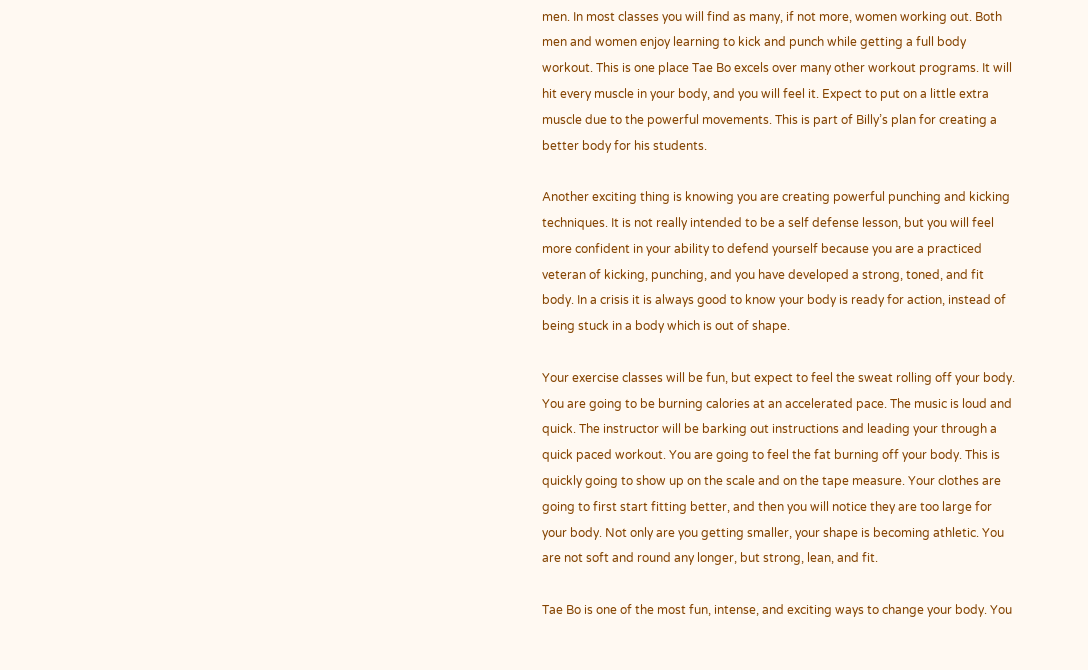men. In most classes you will find as many, if not more, women working out. Both men and women enjoy learning to kick and punch while getting a full body workout. This is one place Tae Bo excels over many other workout programs. It will hit every muscle in your body, and you will feel it. Expect to put on a little extra muscle due to the powerful movements. This is part of Billy’s plan for creating a better body for his students.

Another exciting thing is knowing you are creating powerful punching and kicking techniques. It is not really intended to be a self defense lesson, but you will feel more confident in your ability to defend yourself because you are a practiced veteran of kicking, punching, and you have developed a strong, toned, and fit body. In a crisis it is always good to know your body is ready for action, instead of being stuck in a body which is out of shape.

Your exercise classes will be fun, but expect to feel the sweat rolling off your body. You are going to be burning calories at an accelerated pace. The music is loud and quick. The instructor will be barking out instructions and leading your through a quick paced workout. You are going to feel the fat burning off your body. This is quickly going to show up on the scale and on the tape measure. Your clothes are going to first start fitting better, and then you will notice they are too large for your body. Not only are you getting smaller, your shape is becoming athletic. You are not soft and round any longer, but strong, lean, and fit.

Tae Bo is one of the most fun, intense, and exciting ways to change your body. You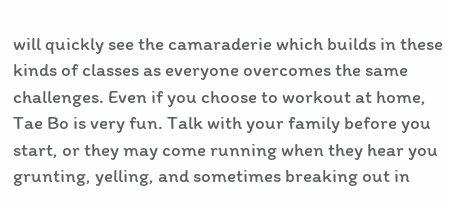will quickly see the camaraderie which builds in these kinds of classes as everyone overcomes the same challenges. Even if you choose to workout at home, Tae Bo is very fun. Talk with your family before you start, or they may come running when they hear you grunting, yelling, and sometimes breaking out in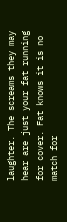laughter. The screams they may hear are just your fat running for cover. Fat knows it is no match for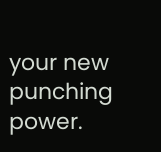your new punching power.